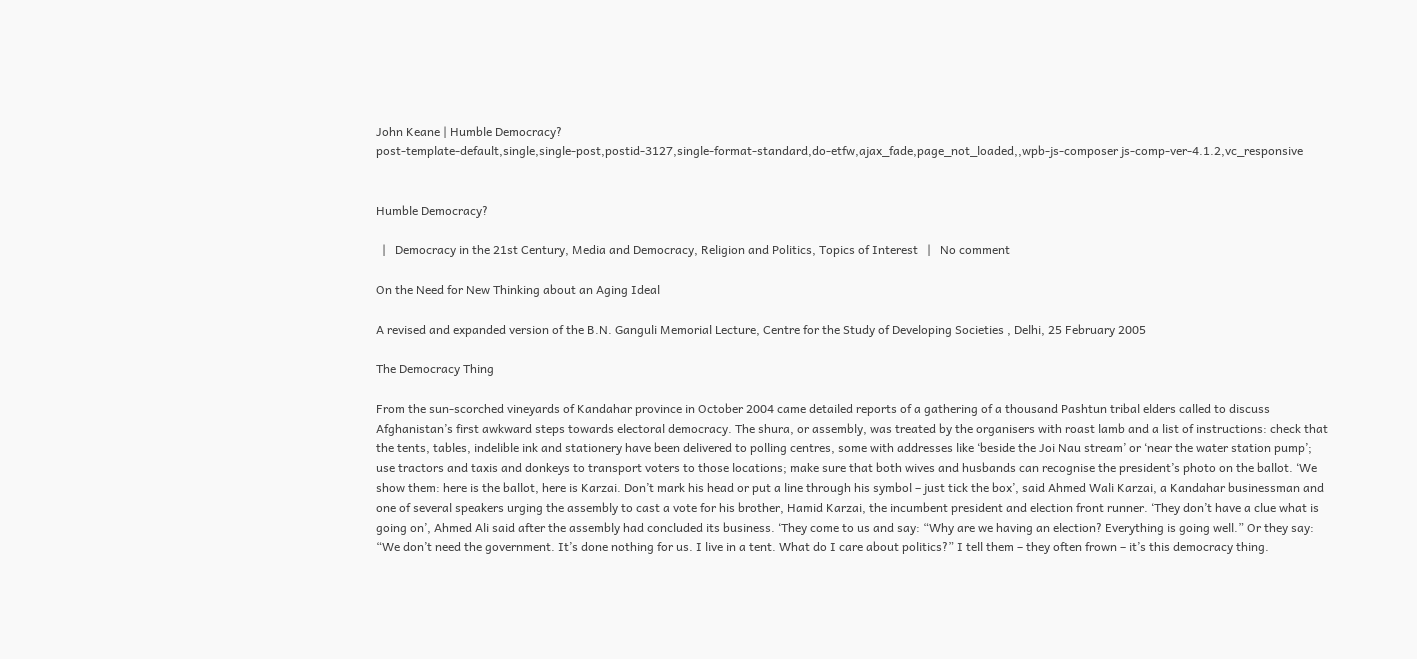John Keane | Humble Democracy?
post-template-default,single,single-post,postid-3127,single-format-standard,do-etfw,ajax_fade,page_not_loaded,,wpb-js-composer js-comp-ver-4.1.2,vc_responsive


Humble Democracy?

  |   Democracy in the 21st Century, Media and Democracy, Religion and Politics, Topics of Interest   |   No comment

On the Need for New Thinking about an Aging Ideal

A revised and expanded version of the B.N. Ganguli Memorial Lecture, Centre for the Study of Developing Societies , Delhi, 25 February 2005

The Democracy Thing

From the sun-scorched vineyards of Kandahar province in October 2004 came detailed reports of a gathering of a thousand Pashtun tribal elders called to discuss Afghanistan’s first awkward steps towards electoral democracy. The shura, or assembly, was treated by the organisers with roast lamb and a list of instructions: check that the tents, tables, indelible ink and stationery have been delivered to polling centres, some with addresses like ‘beside the Joi Nau stream’ or ‘near the water station pump’; use tractors and taxis and donkeys to transport voters to those locations; make sure that both wives and husbands can recognise the president’s photo on the ballot. ‘We show them: here is the ballot, here is Karzai. Don’t mark his head or put a line through his symbol – just tick the box’, said Ahmed Wali Karzai, a Kandahar businessman and one of several speakers urging the assembly to cast a vote for his brother, Hamid Karzai, the incumbent president and election front runner. ‘They don’t have a clue what is going on’, Ahmed Ali said after the assembly had concluded its business. ‘They come to us and say: “Why are we having an election? Everything is going well.” Or they say: “We don’t need the government. It’s done nothing for us. I live in a tent. What do I care about politics?” I tell them – they often frown – it’s this democracy thing.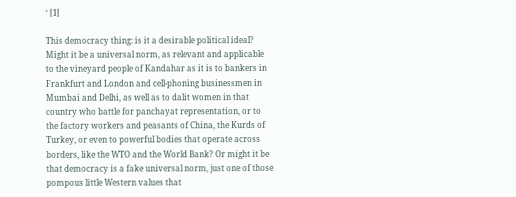‘ [1]

This democracy thing: is it a desirable political ideal? Might it be a universal norm, as relevant and applicable to the vineyard people of Kandahar as it is to bankers in Frankfurt and London and cell-phoning businessmen in Mumbai and Delhi, as well as to dalit women in that country who battle for panchayat representation, or to the factory workers and peasants of China, the Kurds of Turkey, or even to powerful bodies that operate across borders, like the WTO and the World Bank? Or might it be that democracy is a fake universal norm, just one of those pompous little Western values that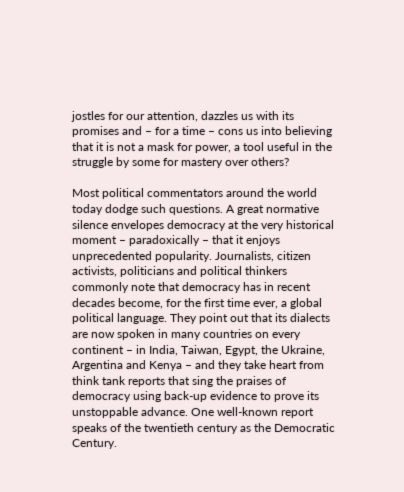jostles for our attention, dazzles us with its promises and – for a time – cons us into believing that it is not a mask for power, a tool useful in the struggle by some for mastery over others?

Most political commentators around the world today dodge such questions. A great normative silence envelopes democracy at the very historical moment – paradoxically – that it enjoys unprecedented popularity. Journalists, citizen activists, politicians and political thinkers commonly note that democracy has in recent decades become, for the first time ever, a global political language. They point out that its dialects are now spoken in many countries on every continent – in India, Taiwan, Egypt, the Ukraine, Argentina and Kenya – and they take heart from think tank reports that sing the praises of democracy using back-up evidence to prove its unstoppable advance. One well-known report speaks of the twentieth century as the Democratic Century.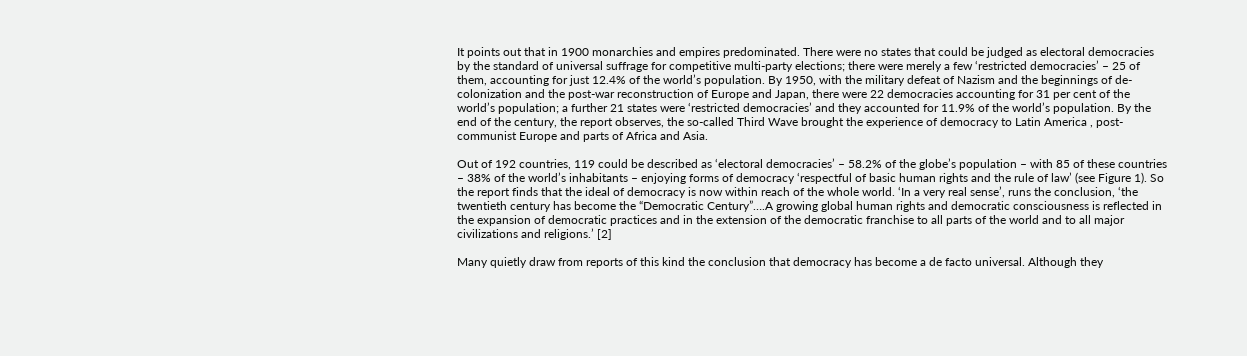It points out that in 1900 monarchies and empires predominated. There were no states that could be judged as electoral democracies by the standard of universal suffrage for competitive multi-party elections; there were merely a few ‘restricted democracies’ – 25 of them, accounting for just 12.4% of the world’s population. By 1950, with the military defeat of Nazism and the beginnings of de-colonization and the post-war reconstruction of Europe and Japan, there were 22 democracies accounting for 31 per cent of the world’s population; a further 21 states were ‘restricted democracies’ and they accounted for 11.9% of the world’s population. By the end of the century, the report observes, the so-called Third Wave brought the experience of democracy to Latin America , post-communist Europe and parts of Africa and Asia.

Out of 192 countries, 119 could be described as ‘electoral democracies’ – 58.2% of the globe’s population – with 85 of these countries – 38% of the world’s inhabitants – enjoying forms of democracy ‘respectful of basic human rights and the rule of law’ (see Figure 1). So the report finds that the ideal of democracy is now within reach of the whole world. ‘In a very real sense’, runs the conclusion, ‘the twentieth century has become the “Democratic Century”….A growing global human rights and democratic consciousness is reflected in the expansion of democratic practices and in the extension of the democratic franchise to all parts of the world and to all major civilizations and religions.’ [2]

Many quietly draw from reports of this kind the conclusion that democracy has become a de facto universal. Although they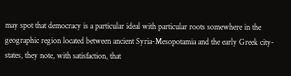may spot that democracy is a particular ideal with particular roots somewhere in the geographic region located between ancient Syria-Mesopotamia and the early Greek city-states, they note, with satisfaction, that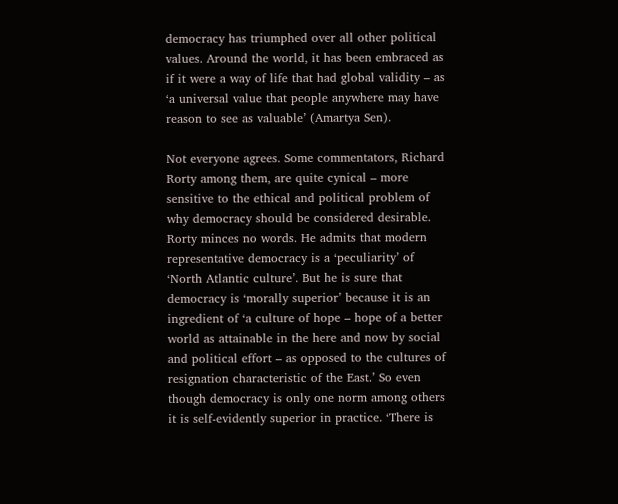democracy has triumphed over all other political values. Around the world, it has been embraced as if it were a way of life that had global validity – as ‘a universal value that people anywhere may have reason to see as valuable’ (Amartya Sen).

Not everyone agrees. Some commentators, Richard Rorty among them, are quite cynical – more sensitive to the ethical and political problem of why democracy should be considered desirable. Rorty minces no words. He admits that modern representative democracy is a ‘peculiarity’ of ‘North Atlantic culture’. But he is sure that democracy is ‘morally superior’ because it is an ingredient of ‘a culture of hope – hope of a better world as attainable in the here and now by social and political effort – as opposed to the cultures of resignation characteristic of the East.’ So even though democracy is only one norm among others it is self-evidently superior in practice. ‘There is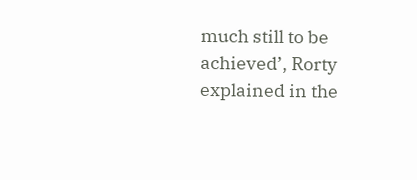much still to be achieved’, Rorty explained in the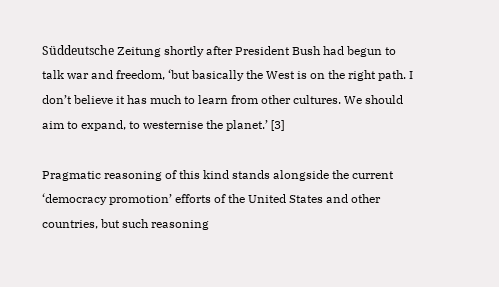Süddeutsche Zeitung shortly after President Bush had begun to talk war and freedom, ‘but basically the West is on the right path. I don’t believe it has much to learn from other cultures. We should aim to expand, to westernise the planet.’ [3]

Pragmatic reasoning of this kind stands alongside the current ‘democracy promotion’ efforts of the United States and other countries, but such reasoning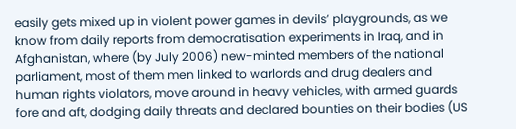easily gets mixed up in violent power games in devils’ playgrounds, as we know from daily reports from democratisation experiments in Iraq, and in Afghanistan, where (by July 2006) new-minted members of the national parliament, most of them men linked to warlords and drug dealers and human rights violators, move around in heavy vehicles, with armed guards fore and aft, dodging daily threats and declared bounties on their bodies (US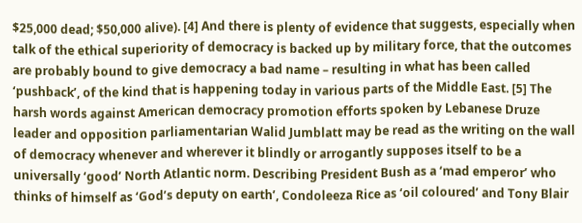$25,000 dead; $50,000 alive). [4] And there is plenty of evidence that suggests, especially when talk of the ethical superiority of democracy is backed up by military force, that the outcomes are probably bound to give democracy a bad name – resulting in what has been called ‘pushback’, of the kind that is happening today in various parts of the Middle East. [5] The harsh words against American democracy promotion efforts spoken by Lebanese Druze leader and opposition parliamentarian Walid Jumblatt may be read as the writing on the wall of democracy whenever and wherever it blindly or arrogantly supposes itself to be a universally ‘good’ North Atlantic norm. Describing President Bush as a ‘mad emperor’ who thinks of himself as ‘God’s deputy on earth’, Condoleeza Rice as ‘oil coloured’ and Tony Blair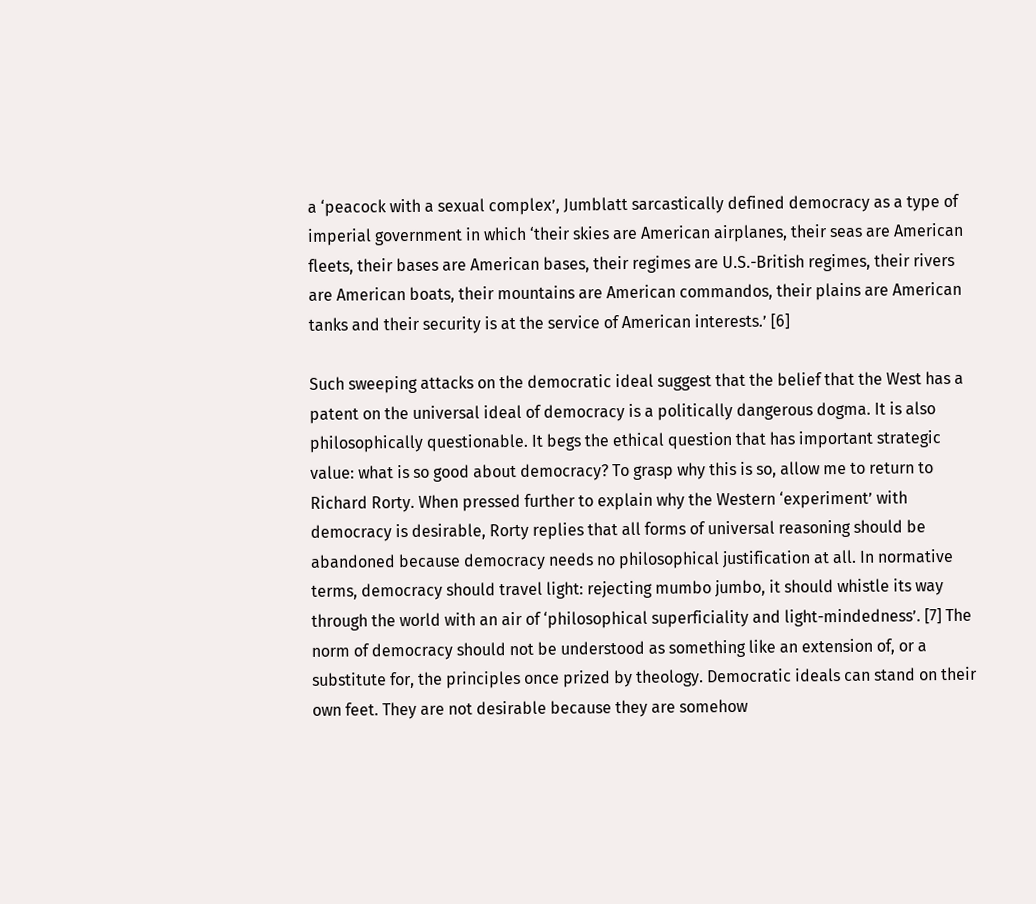a ‘peacock with a sexual complex’, Jumblatt sarcastically defined democracy as a type of imperial government in which ‘their skies are American airplanes, their seas are American fleets, their bases are American bases, their regimes are U.S.-British regimes, their rivers are American boats, their mountains are American commandos, their plains are American tanks and their security is at the service of American interests.’ [6]

Such sweeping attacks on the democratic ideal suggest that the belief that the West has a patent on the universal ideal of democracy is a politically dangerous dogma. It is also philosophically questionable. It begs the ethical question that has important strategic value: what is so good about democracy? To grasp why this is so, allow me to return to Richard Rorty. When pressed further to explain why the Western ‘experiment’ with democracy is desirable, Rorty replies that all forms of universal reasoning should be abandoned because democracy needs no philosophical justification at all. In normative terms, democracy should travel light: rejecting mumbo jumbo, it should whistle its way through the world with an air of ‘philosophical superficiality and light-mindedness’. [7] The norm of democracy should not be understood as something like an extension of, or a substitute for, the principles once prized by theology. Democratic ideals can stand on their own feet. They are not desirable because they are somehow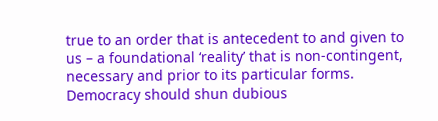true to an order that is antecedent to and given to us – a foundational ‘reality’ that is non-contingent, necessary and prior to its particular forms. Democracy should shun dubious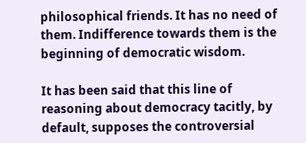philosophical friends. It has no need of them. Indifference towards them is the beginning of democratic wisdom.

It has been said that this line of reasoning about democracy tacitly, by default, supposes the controversial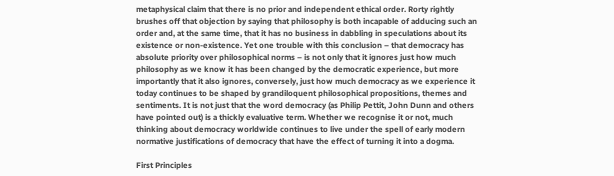metaphysical claim that there is no prior and independent ethical order. Rorty rightly brushes off that objection by saying that philosophy is both incapable of adducing such an order and, at the same time, that it has no business in dabbling in speculations about its existence or non-existence. Yet one trouble with this conclusion – that democracy has absolute priority over philosophical norms – is not only that it ignores just how much philosophy as we know it has been changed by the democratic experience, but more importantly that it also ignores, conversely, just how much democracy as we experience it today continues to be shaped by grandiloquent philosophical propositions, themes and sentiments. It is not just that the word democracy (as Philip Pettit, John Dunn and others have pointed out) is a thickly evaluative term. Whether we recognise it or not, much thinking about democracy worldwide continues to live under the spell of early modern normative justifications of democracy that have the effect of turning it into a dogma.

First Principles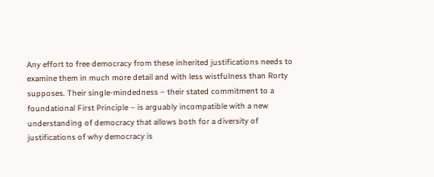Any effort to free democracy from these inherited justifications needs to examine them in much more detail and with less wistfulness than Rorty supposes. Their single-mindedness – their stated commitment to a foundational First Principle – is arguably incompatible with a new understanding of democracy that allows both for a diversity of justifications of why democracy is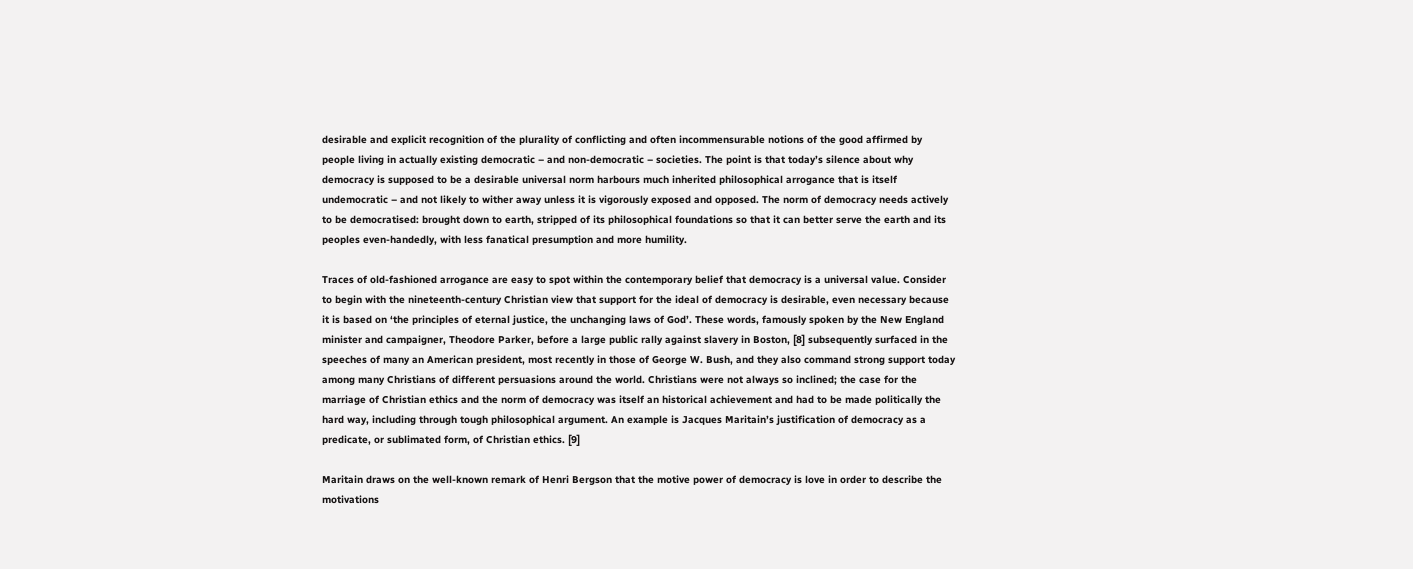desirable and explicit recognition of the plurality of conflicting and often incommensurable notions of the good affirmed by people living in actually existing democratic – and non-democratic – societies. The point is that today’s silence about why democracy is supposed to be a desirable universal norm harbours much inherited philosophical arrogance that is itself undemocratic – and not likely to wither away unless it is vigorously exposed and opposed. The norm of democracy needs actively to be democratised: brought down to earth, stripped of its philosophical foundations so that it can better serve the earth and its peoples even-handedly, with less fanatical presumption and more humility.

Traces of old-fashioned arrogance are easy to spot within the contemporary belief that democracy is a universal value. Consider to begin with the nineteenth-century Christian view that support for the ideal of democracy is desirable, even necessary because it is based on ‘the principles of eternal justice, the unchanging laws of God’. These words, famously spoken by the New England minister and campaigner, Theodore Parker, before a large public rally against slavery in Boston, [8] subsequently surfaced in the speeches of many an American president, most recently in those of George W. Bush, and they also command strong support today among many Christians of different persuasions around the world. Christians were not always so inclined; the case for the marriage of Christian ethics and the norm of democracy was itself an historical achievement and had to be made politically the hard way, including through tough philosophical argument. An example is Jacques Maritain’s justification of democracy as a predicate, or sublimated form, of Christian ethics. [9]

Maritain draws on the well-known remark of Henri Bergson that the motive power of democracy is love in order to describe the motivations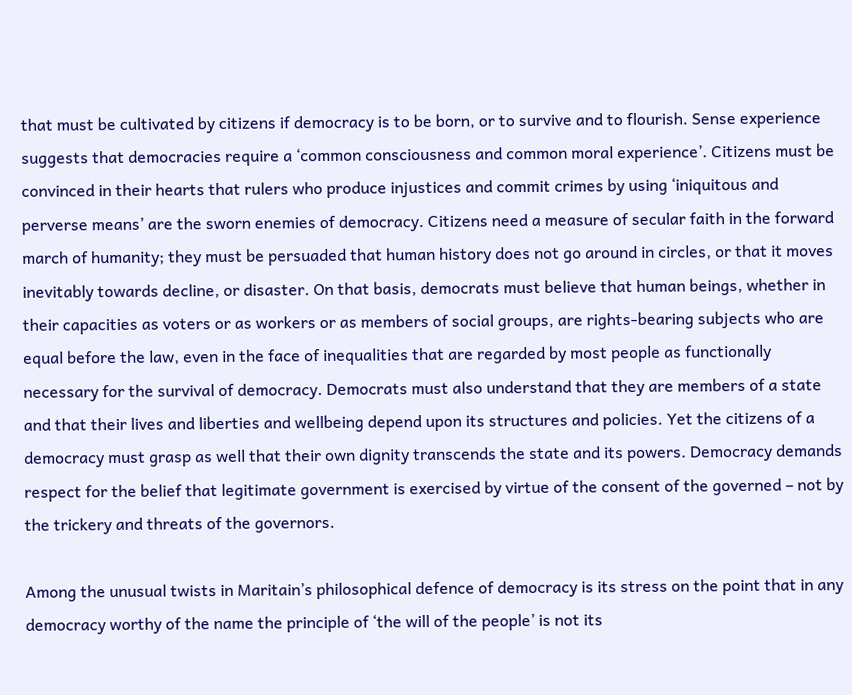that must be cultivated by citizens if democracy is to be born, or to survive and to flourish. Sense experience suggests that democracies require a ‘common consciousness and common moral experience’. Citizens must be convinced in their hearts that rulers who produce injustices and commit crimes by using ‘iniquitous and perverse means’ are the sworn enemies of democracy. Citizens need a measure of secular faith in the forward march of humanity; they must be persuaded that human history does not go around in circles, or that it moves inevitably towards decline, or disaster. On that basis, democrats must believe that human beings, whether in their capacities as voters or as workers or as members of social groups, are rights-bearing subjects who are equal before the law, even in the face of inequalities that are regarded by most people as functionally necessary for the survival of democracy. Democrats must also understand that they are members of a state and that their lives and liberties and wellbeing depend upon its structures and policies. Yet the citizens of a democracy must grasp as well that their own dignity transcends the state and its powers. Democracy demands respect for the belief that legitimate government is exercised by virtue of the consent of the governed – not by the trickery and threats of the governors.

Among the unusual twists in Maritain’s philosophical defence of democracy is its stress on the point that in any democracy worthy of the name the principle of ‘the will of the people’ is not its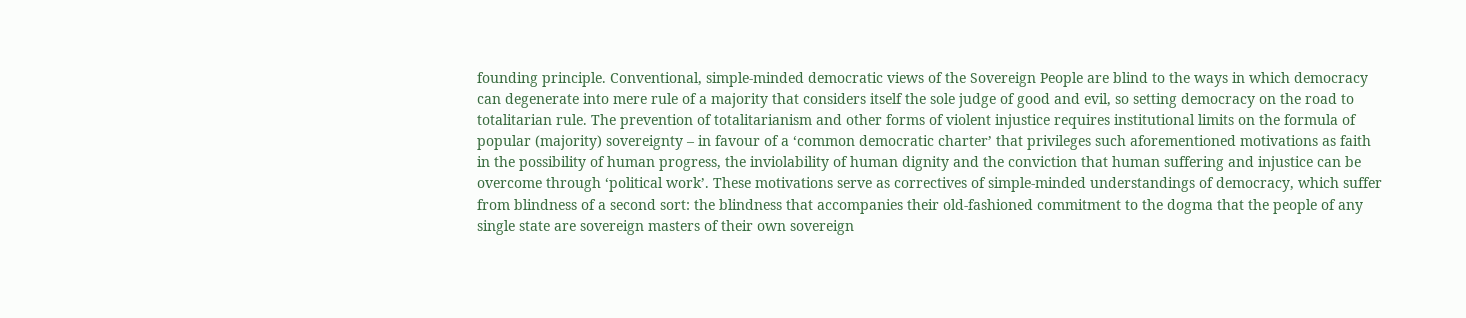founding principle. Conventional, simple-minded democratic views of the Sovereign People are blind to the ways in which democracy can degenerate into mere rule of a majority that considers itself the sole judge of good and evil, so setting democracy on the road to totalitarian rule. The prevention of totalitarianism and other forms of violent injustice requires institutional limits on the formula of popular (majority) sovereignty – in favour of a ‘common democratic charter’ that privileges such aforementioned motivations as faith in the possibility of human progress, the inviolability of human dignity and the conviction that human suffering and injustice can be overcome through ‘political work’. These motivations serve as correctives of simple-minded understandings of democracy, which suffer from blindness of a second sort: the blindness that accompanies their old-fashioned commitment to the dogma that the people of any single state are sovereign masters of their own sovereign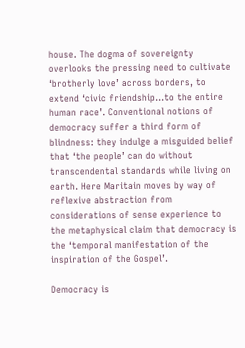house. The dogma of sovereignty overlooks the pressing need to cultivate ‘brotherly love’ across borders, to extend ‘civic friendship…to the entire human race’. Conventional notions of democracy suffer a third form of blindness: they indulge a misguided belief that ‘the people’ can do without transcendental standards while living on earth. Here Maritain moves by way of reflexive abstraction from considerations of sense experience to the metaphysical claim that democracy is the ‘temporal manifestation of the inspiration of the Gospel’.

Democracy is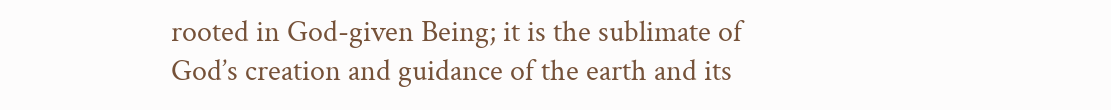rooted in God-given Being; it is the sublimate of God’s creation and guidance of the earth and its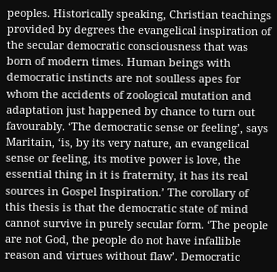peoples. Historically speaking, Christian teachings provided by degrees the evangelical inspiration of the secular democratic consciousness that was born of modern times. Human beings with democratic instincts are not soulless apes for whom the accidents of zoological mutation and adaptation just happened by chance to turn out favourably. ‘The democratic sense or feeling’, says Maritain, ‘is, by its very nature, an evangelical sense or feeling, its motive power is love, the essential thing in it is fraternity, it has its real sources in Gospel Inspiration.’ The corollary of this thesis is that the democratic state of mind cannot survive in purely secular form. ‘The people are not God, the people do not have infallible reason and virtues without flaw’. Democratic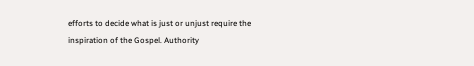efforts to decide what is just or unjust require the inspiration of the Gospel. Authority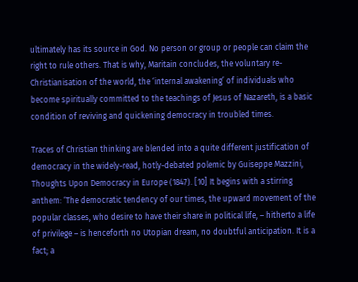ultimately has its source in God. No person or group or people can claim the right to rule others. That is why, Maritain concludes, the voluntary re-Christianisation of the world, the ‘internal awakening’ of individuals who become spiritually committed to the teachings of Jesus of Nazareth, is a basic condition of reviving and quickening democracy in troubled times.

Traces of Christian thinking are blended into a quite different justification of democracy in the widely-read, hotly-debated polemic by Guiseppe Mazzini, Thoughts Upon Democracy in Europe (1847). [10] It begins with a stirring anthem: ‘The democratic tendency of our times, the upward movement of the popular classes, who desire to have their share in political life, – hitherto a life of privilege – is henceforth no Utopian dream, no doubtful anticipation. It is a fact; a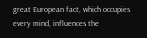great European fact, which occupies every mind, influences the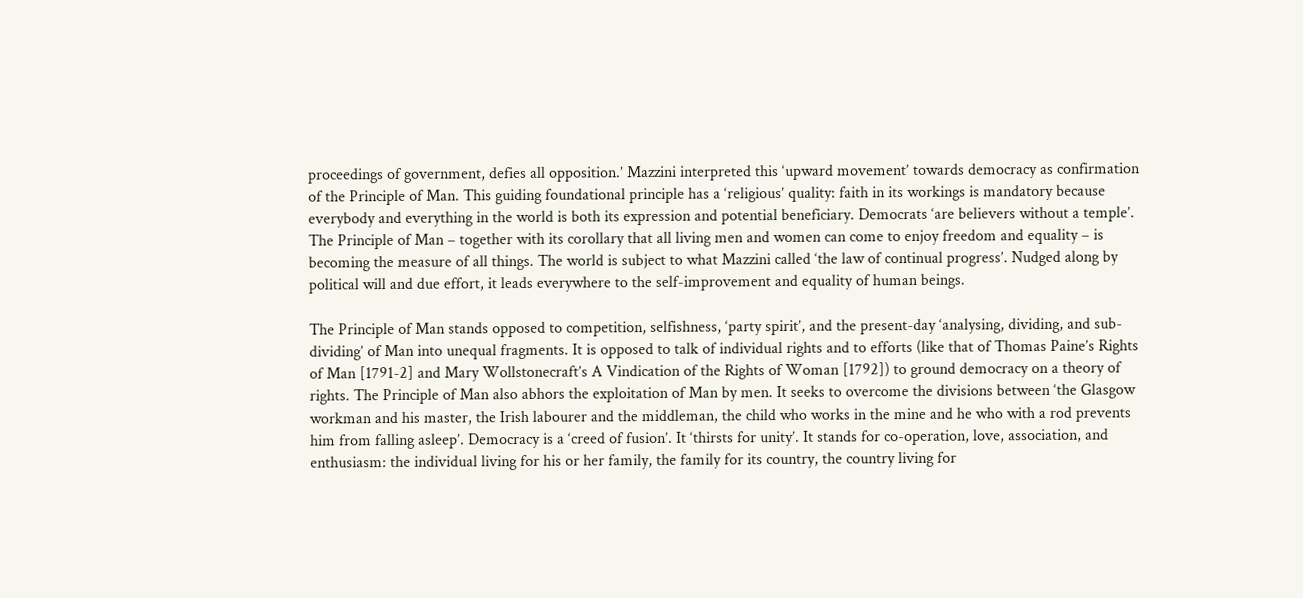proceedings of government, defies all opposition.’ Mazzini interpreted this ‘upward movement’ towards democracy as confirmation of the Principle of Man. This guiding foundational principle has a ‘religious’ quality: faith in its workings is mandatory because everybody and everything in the world is both its expression and potential beneficiary. Democrats ‘are believers without a temple’. The Principle of Man – together with its corollary that all living men and women can come to enjoy freedom and equality – is becoming the measure of all things. The world is subject to what Mazzini called ‘the law of continual progress’. Nudged along by political will and due effort, it leads everywhere to the self-improvement and equality of human beings.

The Principle of Man stands opposed to competition, selfishness, ‘party spirit’, and the present-day ‘analysing, dividing, and sub-dividing’ of Man into unequal fragments. It is opposed to talk of individual rights and to efforts (like that of Thomas Paine’s Rights of Man [1791-2] and Mary Wollstonecraft’s A Vindication of the Rights of Woman [1792]) to ground democracy on a theory of rights. The Principle of Man also abhors the exploitation of Man by men. It seeks to overcome the divisions between ‘the Glasgow workman and his master, the Irish labourer and the middleman, the child who works in the mine and he who with a rod prevents him from falling asleep’. Democracy is a ‘creed of fusion’. It ‘thirsts for unity’. It stands for co-operation, love, association, and enthusiasm: the individual living for his or her family, the family for its country, the country living for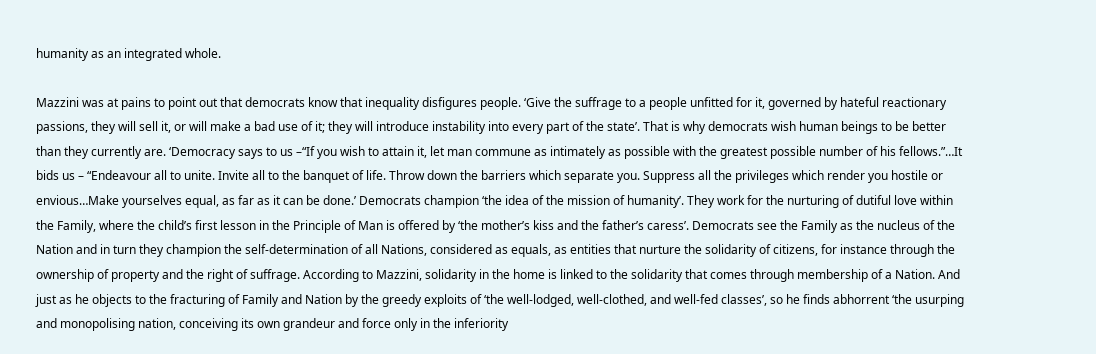humanity as an integrated whole.

Mazzini was at pains to point out that democrats know that inequality disfigures people. ‘Give the suffrage to a people unfitted for it, governed by hateful reactionary passions, they will sell it, or will make a bad use of it; they will introduce instability into every part of the state’. That is why democrats wish human beings to be better than they currently are. ‘Democracy says to us –“If you wish to attain it, let man commune as intimately as possible with the greatest possible number of his fellows.”…It bids us – “Endeavour all to unite. Invite all to the banquet of life. Throw down the barriers which separate you. Suppress all the privileges which render you hostile or envious…Make yourselves equal, as far as it can be done.’ Democrats champion ‘the idea of the mission of humanity’. They work for the nurturing of dutiful love within the Family, where the child’s first lesson in the Principle of Man is offered by ‘the mother’s kiss and the father’s caress’. Democrats see the Family as the nucleus of the Nation and in turn they champion the self-determination of all Nations, considered as equals, as entities that nurture the solidarity of citizens, for instance through the ownership of property and the right of suffrage. According to Mazzini, solidarity in the home is linked to the solidarity that comes through membership of a Nation. And just as he objects to the fracturing of Family and Nation by the greedy exploits of ‘the well-lodged, well-clothed, and well-fed classes’, so he finds abhorrent ‘the usurping and monopolising nation, conceiving its own grandeur and force only in the inferiority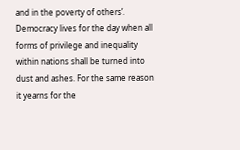and in the poverty of others’. Democracy lives for the day when all forms of privilege and inequality within nations shall be turned into dust and ashes. For the same reason it yearns for the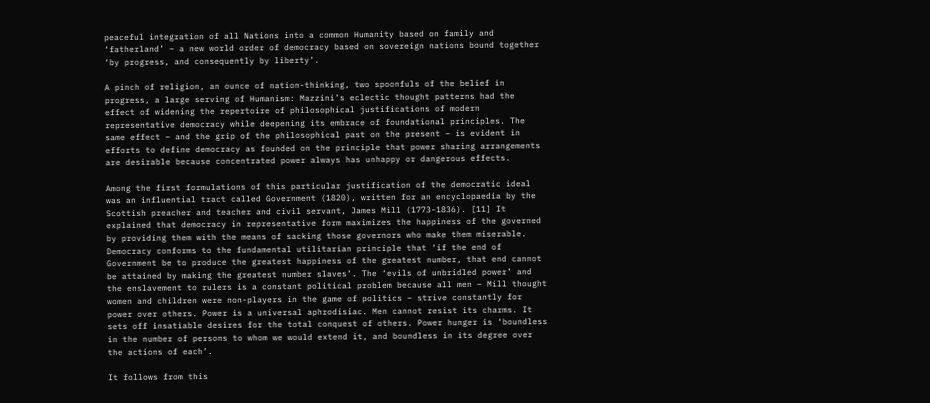peaceful integration of all Nations into a common Humanity based on family and ‘fatherland’ – a new world order of democracy based on sovereign nations bound together ‘by progress, and consequently by liberty’.

A pinch of religion, an ounce of nation-thinking, two spoonfuls of the belief in progress, a large serving of Humanism: Mazzini’s eclectic thought patterns had the effect of widening the repertoire of philosophical justifications of modern representative democracy while deepening its embrace of foundational principles. The same effect – and the grip of the philosophical past on the present – is evident in efforts to define democracy as founded on the principle that power sharing arrangements are desirable because concentrated power always has unhappy or dangerous effects.

Among the first formulations of this particular justification of the democratic ideal was an influential tract called Government (1820), written for an encyclopaedia by the Scottish preacher and teacher and civil servant, James Mill (1773-1836). [11] It explained that democracy in representative form maximizes the happiness of the governed by providing them with the means of sacking those governors who make them miserable. Democracy conforms to the fundamental utilitarian principle that ‘if the end of Government be to produce the greatest happiness of the greatest number, that end cannot be attained by making the greatest number slaves’. The ‘evils of unbridled power’ and the enslavement to rulers is a constant political problem because all men – Mill thought women and children were non-players in the game of politics – strive constantly for power over others. Power is a universal aphrodisiac. Men cannot resist its charms. It sets off insatiable desires for the total conquest of others. Power hunger is ‘boundless in the number of persons to whom we would extend it, and boundless in its degree over the actions of each’.

It follows from this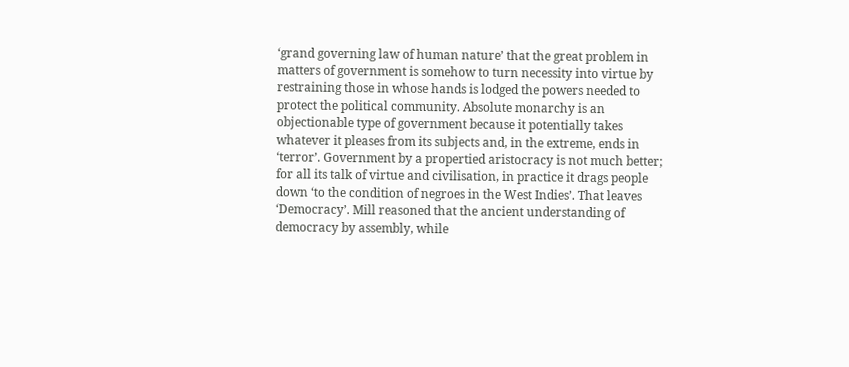‘grand governing law of human nature’ that the great problem in matters of government is somehow to turn necessity into virtue by restraining those in whose hands is lodged the powers needed to protect the political community. Absolute monarchy is an objectionable type of government because it potentially takes whatever it pleases from its subjects and, in the extreme, ends in ‘terror’. Government by a propertied aristocracy is not much better; for all its talk of virtue and civilisation, in practice it drags people down ‘to the condition of negroes in the West Indies’. That leaves ‘Democracy’. Mill reasoned that the ancient understanding of democracy by assembly, while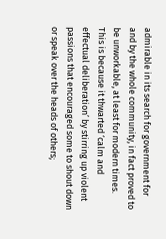admirable in its search for government for and by the whole community, in fact proved to be unworkable, at least for modern times. This is because it thwarted ‘calm and effectual deliberation’ by stirring up violent passions that encouraged some to shout down or speak over the heads of others;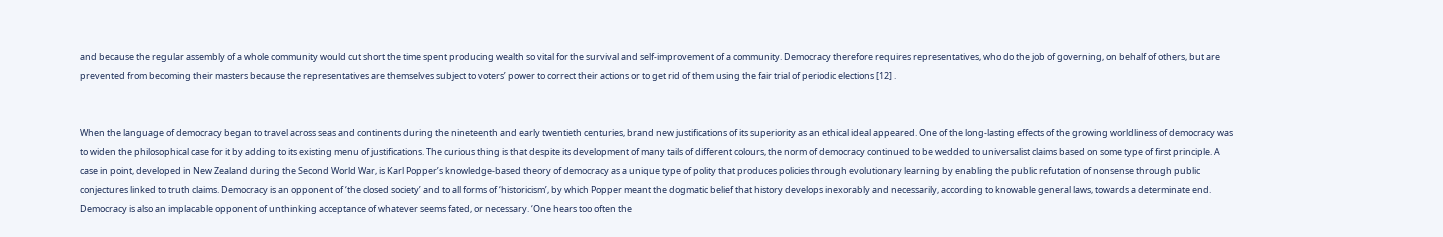and because the regular assembly of a whole community would cut short the time spent producing wealth so vital for the survival and self-improvement of a community. Democracy therefore requires representatives, who do the job of governing, on behalf of others, but are prevented from becoming their masters because the representatives are themselves subject to voters’ power to correct their actions or to get rid of them using the fair trial of periodic elections [12] .


When the language of democracy began to travel across seas and continents during the nineteenth and early twentieth centuries, brand new justifications of its superiority as an ethical ideal appeared. One of the long-lasting effects of the growing worldliness of democracy was to widen the philosophical case for it by adding to its existing menu of justifications. The curious thing is that despite its development of many tails of different colours, the norm of democracy continued to be wedded to universalist claims based on some type of first principle. A case in point, developed in New Zealand during the Second World War, is Karl Popper’s knowledge-based theory of democracy as a unique type of polity that produces policies through evolutionary learning by enabling the public refutation of nonsense through public conjectures linked to truth claims. Democracy is an opponent of ‘the closed society’ and to all forms of ‘historicism’, by which Popper meant the dogmatic belief that history develops inexorably and necessarily, according to knowable general laws, towards a determinate end. Democracy is also an implacable opponent of unthinking acceptance of whatever seems fated, or necessary. ‘One hears too often the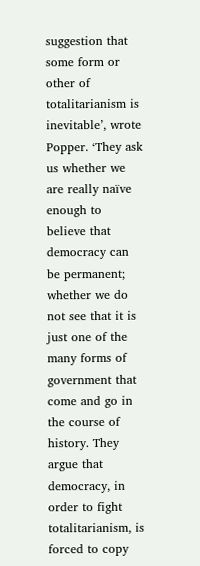suggestion that some form or other of totalitarianism is inevitable’, wrote Popper. ‘They ask us whether we are really naïve enough to believe that democracy can be permanent; whether we do not see that it is just one of the many forms of government that come and go in the course of history. They argue that democracy, in order to fight totalitarianism, is forced to copy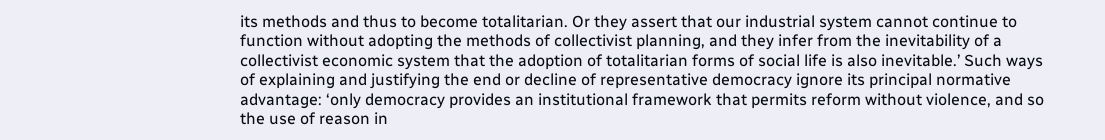its methods and thus to become totalitarian. Or they assert that our industrial system cannot continue to function without adopting the methods of collectivist planning, and they infer from the inevitability of a collectivist economic system that the adoption of totalitarian forms of social life is also inevitable.’ Such ways of explaining and justifying the end or decline of representative democracy ignore its principal normative advantage: ‘only democracy provides an institutional framework that permits reform without violence, and so the use of reason in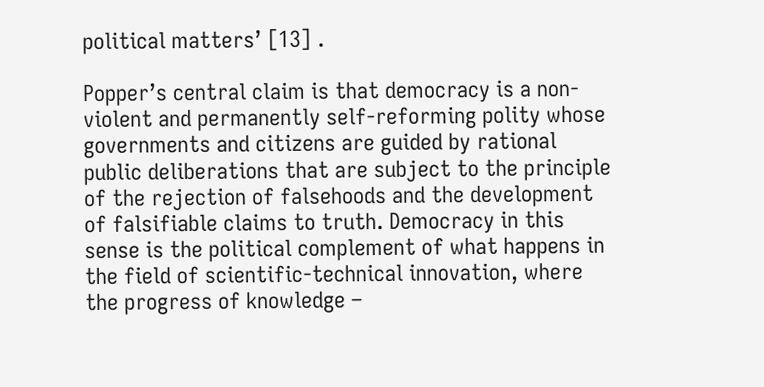political matters’ [13] .

Popper’s central claim is that democracy is a non-violent and permanently self-reforming polity whose governments and citizens are guided by rational public deliberations that are subject to the principle of the rejection of falsehoods and the development of falsifiable claims to truth. Democracy in this sense is the political complement of what happens in the field of scientific-technical innovation, where the progress of knowledge –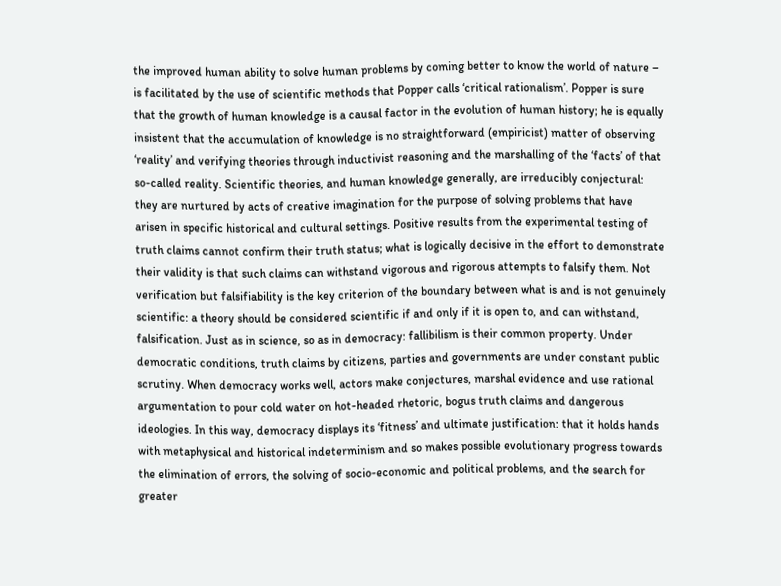the improved human ability to solve human problems by coming better to know the world of nature – is facilitated by the use of scientific methods that Popper calls ‘critical rationalism’. Popper is sure that the growth of human knowledge is a causal factor in the evolution of human history; he is equally insistent that the accumulation of knowledge is no straightforward (empiricist) matter of observing ‘reality’ and verifying theories through inductivist reasoning and the marshalling of the ‘facts’ of that so-called reality. Scientific theories, and human knowledge generally, are irreducibly conjectural: they are nurtured by acts of creative imagination for the purpose of solving problems that have arisen in specific historical and cultural settings. Positive results from the experimental testing of truth claims cannot confirm their truth status; what is logically decisive in the effort to demonstrate their validity is that such claims can withstand vigorous and rigorous attempts to falsify them. Not verification but falsifiability is the key criterion of the boundary between what is and is not genuinely scientific: a theory should be considered scientific if and only if it is open to, and can withstand, falsification. Just as in science, so as in democracy: fallibilism is their common property. Under democratic conditions, truth claims by citizens, parties and governments are under constant public scrutiny. When democracy works well, actors make conjectures, marshal evidence and use rational argumentation to pour cold water on hot-headed rhetoric, bogus truth claims and dangerous ideologies. In this way, democracy displays its ‘fitness’ and ultimate justification: that it holds hands with metaphysical and historical indeterminism and so makes possible evolutionary progress towards the elimination of errors, the solving of socio-economic and political problems, and the search for greater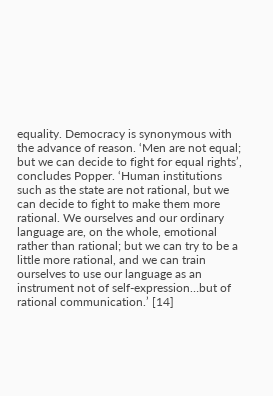equality. Democracy is synonymous with the advance of reason. ‘Men are not equal; but we can decide to fight for equal rights’, concludes Popper. ‘Human institutions such as the state are not rational, but we can decide to fight to make them more rational. We ourselves and our ordinary language are, on the whole, emotional rather than rational; but we can try to be a little more rational, and we can train ourselves to use our language as an instrument not of self-expression…but of rational communication.’ [14]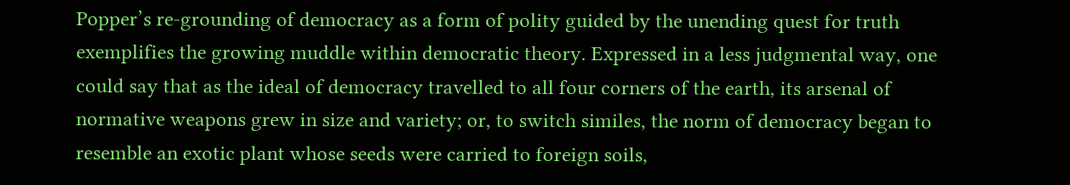Popper’s re-grounding of democracy as a form of polity guided by the unending quest for truth exemplifies the growing muddle within democratic theory. Expressed in a less judgmental way, one could say that as the ideal of democracy travelled to all four corners of the earth, its arsenal of normative weapons grew in size and variety; or, to switch similes, the norm of democracy began to resemble an exotic plant whose seeds were carried to foreign soils,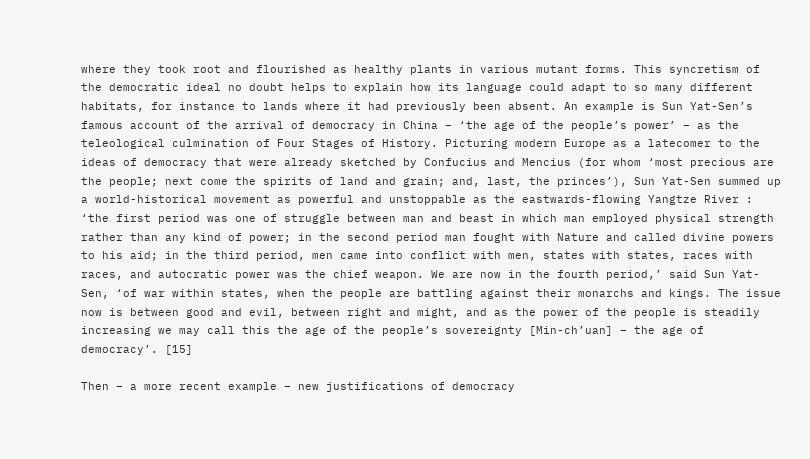where they took root and flourished as healthy plants in various mutant forms. This syncretism of the democratic ideal no doubt helps to explain how its language could adapt to so many different habitats, for instance to lands where it had previously been absent. An example is Sun Yat-Sen’s famous account of the arrival of democracy in China – ‘the age of the people’s power’ – as the teleological culmination of Four Stages of History. Picturing modern Europe as a latecomer to the ideas of democracy that were already sketched by Confucius and Mencius (for whom ‘most precious are the people; next come the spirits of land and grain; and, last, the princes’), Sun Yat-Sen summed up a world-historical movement as powerful and unstoppable as the eastwards-flowing Yangtze River : ‘the first period was one of struggle between man and beast in which man employed physical strength rather than any kind of power; in the second period man fought with Nature and called divine powers to his aid; in the third period, men came into conflict with men, states with states, races with races, and autocratic power was the chief weapon. We are now in the fourth period,’ said Sun Yat-Sen, ‘of war within states, when the people are battling against their monarchs and kings. The issue now is between good and evil, between right and might, and as the power of the people is steadily increasing we may call this the age of the people’s sovereignty [Min-ch’uan] – the age of democracy’. [15]

Then – a more recent example – new justifications of democracy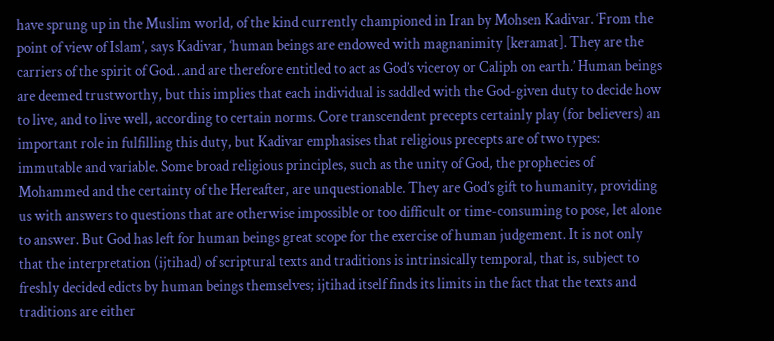have sprung up in the Muslim world, of the kind currently championed in Iran by Mohsen Kadivar. ‘From the point of view of Islam’, says Kadivar, ‘human beings are endowed with magnanimity [keramat]. They are the carriers of the spirit of God…and are therefore entitled to act as God’s viceroy or Caliph on earth.’ Human beings are deemed trustworthy, but this implies that each individual is saddled with the God-given duty to decide how to live, and to live well, according to certain norms. Core transcendent precepts certainly play (for believers) an important role in fulfilling this duty, but Kadivar emphasises that religious precepts are of two types: immutable and variable. Some broad religious principles, such as the unity of God, the prophecies of Mohammed and the certainty of the Hereafter, are unquestionable. They are God’s gift to humanity, providing us with answers to questions that are otherwise impossible or too difficult or time-consuming to pose, let alone to answer. But God has left for human beings great scope for the exercise of human judgement. It is not only that the interpretation (ijtihad) of scriptural texts and traditions is intrinsically temporal, that is, subject to freshly decided edicts by human beings themselves; ijtihad itself finds its limits in the fact that the texts and traditions are either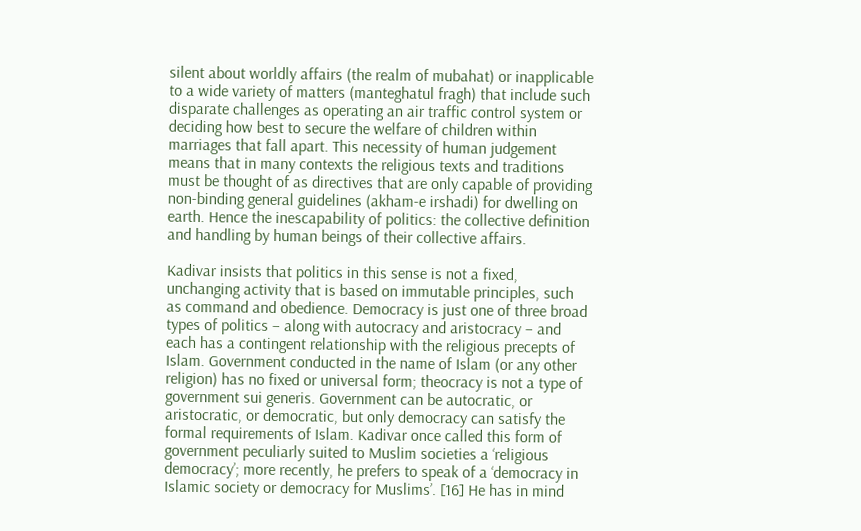silent about worldly affairs (the realm of mubahat) or inapplicable to a wide variety of matters (manteghatul fragh) that include such disparate challenges as operating an air traffic control system or deciding how best to secure the welfare of children within marriages that fall apart. This necessity of human judgement means that in many contexts the religious texts and traditions must be thought of as directives that are only capable of providing non-binding general guidelines (akham-e irshadi) for dwelling on earth. Hence the inescapability of politics: the collective definition and handling by human beings of their collective affairs.

Kadivar insists that politics in this sense is not a fixed, unchanging activity that is based on immutable principles, such as command and obedience. Democracy is just one of three broad types of politics – along with autocracy and aristocracy – and each has a contingent relationship with the religious precepts of Islam. Government conducted in the name of Islam (or any other religion) has no fixed or universal form; theocracy is not a type of government sui generis. Government can be autocratic, or aristocratic, or democratic, but only democracy can satisfy the formal requirements of Islam. Kadivar once called this form of government peculiarly suited to Muslim societies a ‘religious democracy’; more recently, he prefers to speak of a ‘democracy in Islamic society or democracy for Muslims’. [16] He has in mind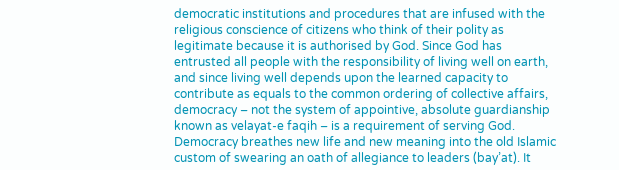democratic institutions and procedures that are infused with the religious conscience of citizens who think of their polity as legitimate because it is authorised by God. Since God has entrusted all people with the responsibility of living well on earth, and since living well depends upon the learned capacity to contribute as equals to the common ordering of collective affairs, democracy – not the system of appointive, absolute guardianship known as velayat-e faqih – is a requirement of serving God. Democracy breathes new life and new meaning into the old Islamic custom of swearing an oath of allegiance to leaders (bay’at). It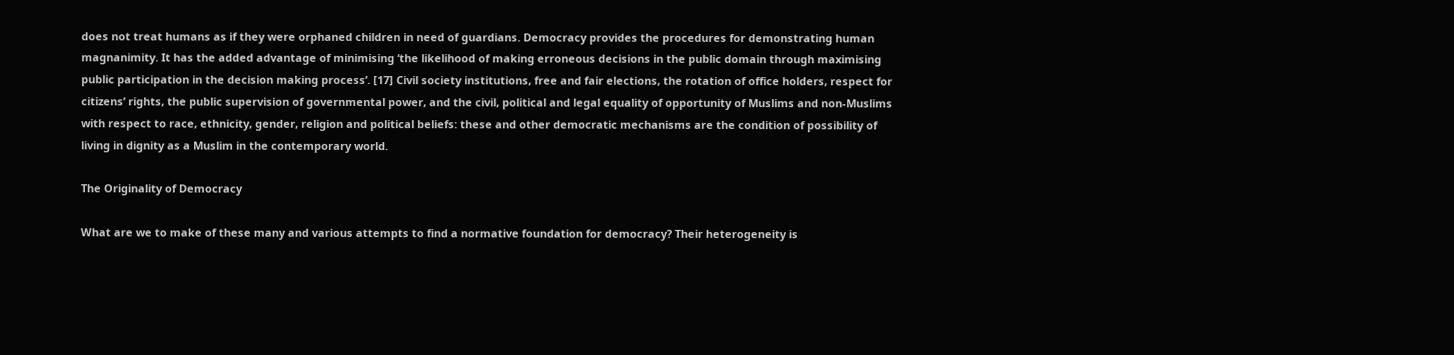does not treat humans as if they were orphaned children in need of guardians. Democracy provides the procedures for demonstrating human magnanimity. It has the added advantage of minimising ‘the likelihood of making erroneous decisions in the public domain through maximising public participation in the decision making process’. [17] Civil society institutions, free and fair elections, the rotation of office holders, respect for citizens’ rights, the public supervision of governmental power, and the civil, political and legal equality of opportunity of Muslims and non-Muslims with respect to race, ethnicity, gender, religion and political beliefs: these and other democratic mechanisms are the condition of possibility of living in dignity as a Muslim in the contemporary world.

The Originality of Democracy

What are we to make of these many and various attempts to find a normative foundation for democracy? Their heterogeneity is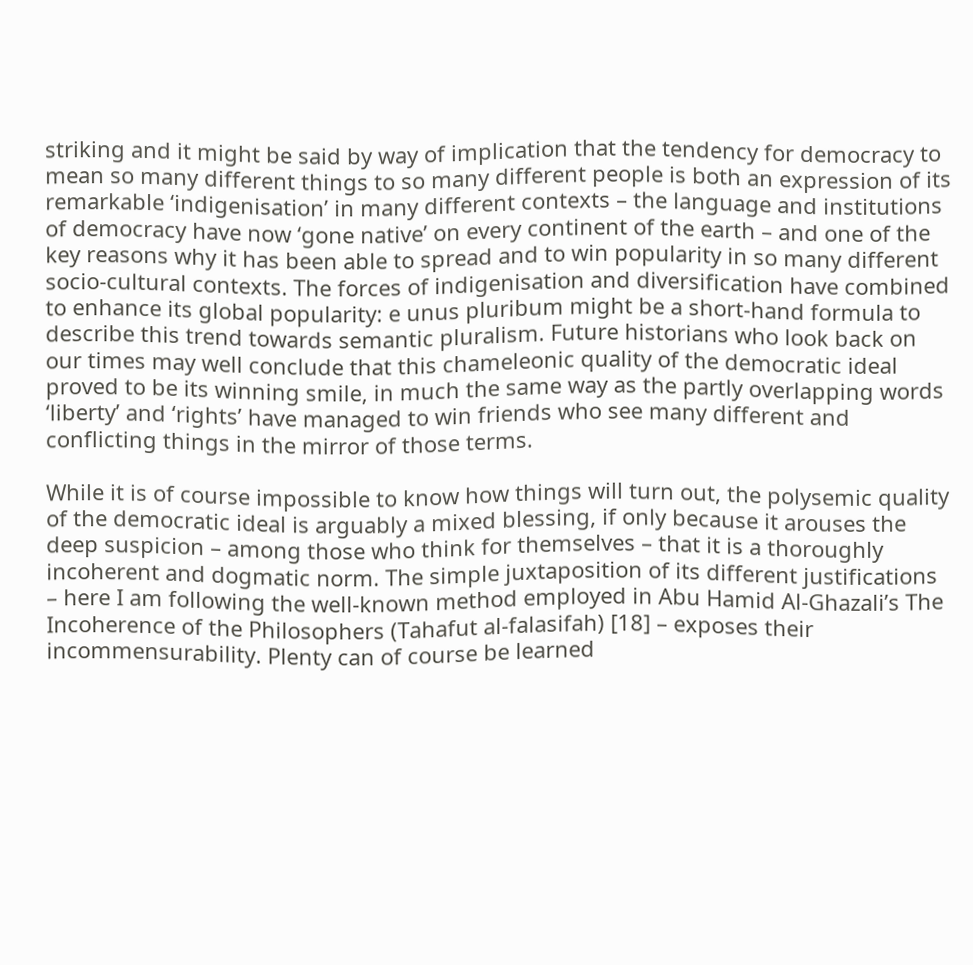striking and it might be said by way of implication that the tendency for democracy to mean so many different things to so many different people is both an expression of its remarkable ‘indigenisation’ in many different contexts – the language and institutions of democracy have now ‘gone native’ on every continent of the earth – and one of the key reasons why it has been able to spread and to win popularity in so many different socio-cultural contexts. The forces of indigenisation and diversification have combined to enhance its global popularity: e unus pluribum might be a short-hand formula to describe this trend towards semantic pluralism. Future historians who look back on our times may well conclude that this chameleonic quality of the democratic ideal proved to be its winning smile, in much the same way as the partly overlapping words ‘liberty’ and ‘rights’ have managed to win friends who see many different and conflicting things in the mirror of those terms.

While it is of course impossible to know how things will turn out, the polysemic quality of the democratic ideal is arguably a mixed blessing, if only because it arouses the deep suspicion – among those who think for themselves – that it is a thoroughly incoherent and dogmatic norm. The simple juxtaposition of its different justifications – here I am following the well-known method employed in Abu Hamid Al-Ghazali’s The Incoherence of the Philosophers (Tahafut al-falasifah) [18] – exposes their incommensurability. Plenty can of course be learned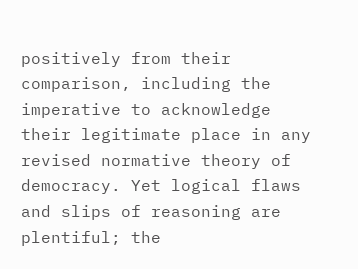positively from their comparison, including the imperative to acknowledge their legitimate place in any revised normative theory of democracy. Yet logical flaws and slips of reasoning are plentiful; the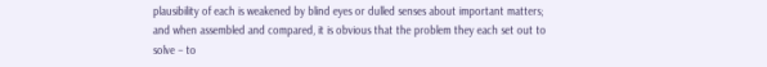plausibility of each is weakened by blind eyes or dulled senses about important matters; and when assembled and compared, it is obvious that the problem they each set out to solve – to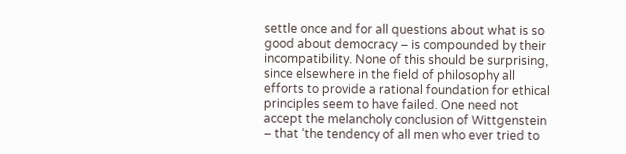settle once and for all questions about what is so good about democracy – is compounded by their incompatibility. None of this should be surprising, since elsewhere in the field of philosophy all efforts to provide a rational foundation for ethical principles seem to have failed. One need not accept the melancholy conclusion of Wittgenstein – that ‘the tendency of all men who ever tried to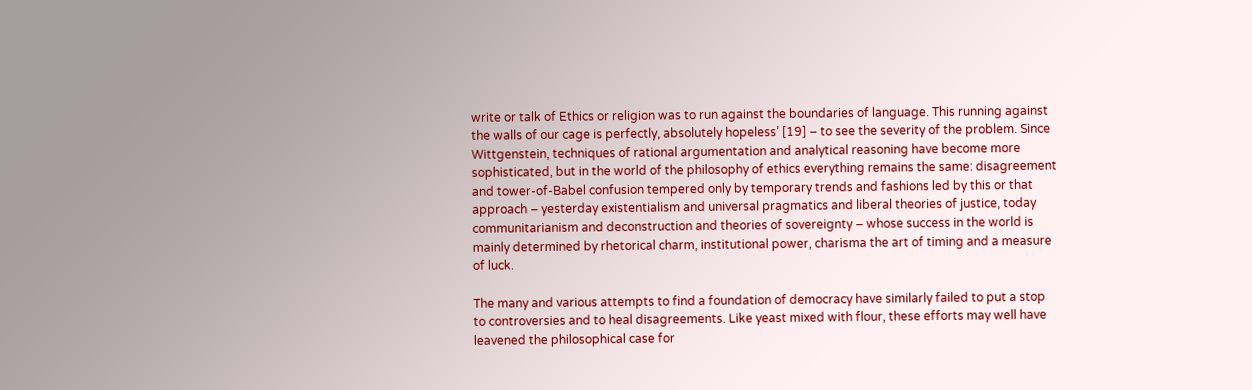write or talk of Ethics or religion was to run against the boundaries of language. This running against the walls of our cage is perfectly, absolutely hopeless’ [19] – to see the severity of the problem. Since Wittgenstein, techniques of rational argumentation and analytical reasoning have become more sophisticated, but in the world of the philosophy of ethics everything remains the same: disagreement and tower-of-Babel confusion tempered only by temporary trends and fashions led by this or that approach – yesterday existentialism and universal pragmatics and liberal theories of justice, today communitarianism and deconstruction and theories of sovereignty – whose success in the world is mainly determined by rhetorical charm, institutional power, charisma the art of timing and a measure of luck.

The many and various attempts to find a foundation of democracy have similarly failed to put a stop to controversies and to heal disagreements. Like yeast mixed with flour, these efforts may well have leavened the philosophical case for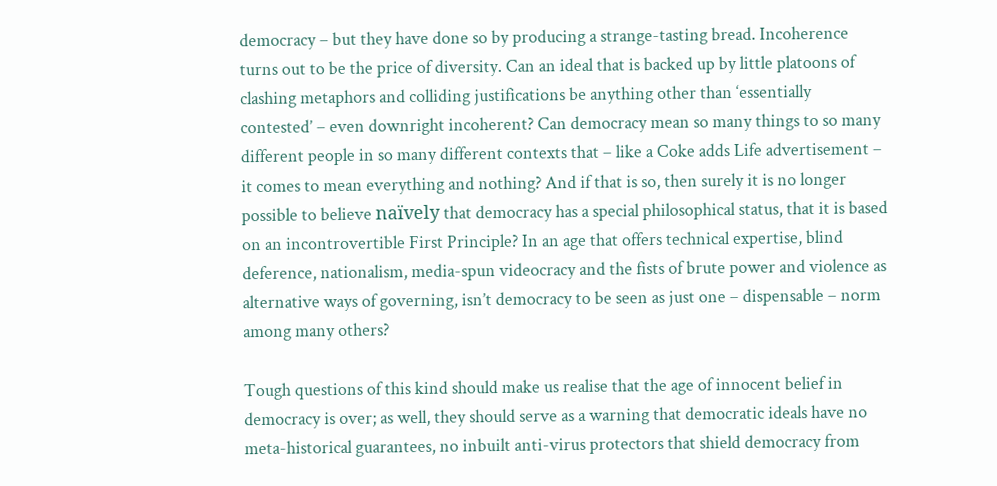democracy – but they have done so by producing a strange-tasting bread. Incoherence turns out to be the price of diversity. Can an ideal that is backed up by little platoons of clashing metaphors and colliding justifications be anything other than ‘essentially contested’ – even downright incoherent? Can democracy mean so many things to so many different people in so many different contexts that – like a Coke adds Life advertisement – it comes to mean everything and nothing? And if that is so, then surely it is no longer possible to believe naïvely that democracy has a special philosophical status, that it is based on an incontrovertible First Principle? In an age that offers technical expertise, blind deference, nationalism, media-spun videocracy and the fists of brute power and violence as alternative ways of governing, isn’t democracy to be seen as just one – dispensable – norm among many others?

Tough questions of this kind should make us realise that the age of innocent belief in democracy is over; as well, they should serve as a warning that democratic ideals have no meta-historical guarantees, no inbuilt anti-virus protectors that shield democracy from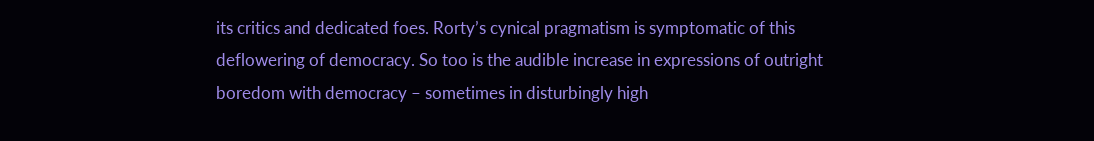its critics and dedicated foes. Rorty’s cynical pragmatism is symptomatic of this deflowering of democracy. So too is the audible increase in expressions of outright boredom with democracy – sometimes in disturbingly high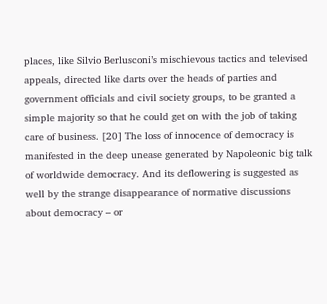places, like Silvio Berlusconi’s mischievous tactics and televised appeals, directed like darts over the heads of parties and government officials and civil society groups, to be granted a simple majority so that he could get on with the job of taking care of business. [20] The loss of innocence of democracy is manifested in the deep unease generated by Napoleonic big talk of worldwide democracy. And its deflowering is suggested as well by the strange disappearance of normative discussions about democracy – or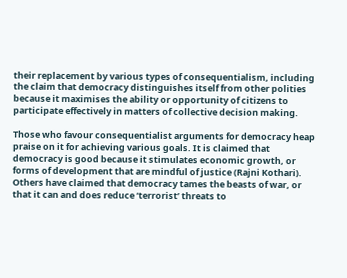their replacement by various types of consequentialism, including the claim that democracy distinguishes itself from other polities because it maximises the ability or opportunity of citizens to participate effectively in matters of collective decision making.

Those who favour consequentialist arguments for democracy heap praise on it for achieving various goals. It is claimed that democracy is good because it stimulates economic growth, or forms of development that are mindful of justice (Rajni Kothari). Others have claimed that democracy tames the beasts of war, or that it can and does reduce ‘terrorist’ threats to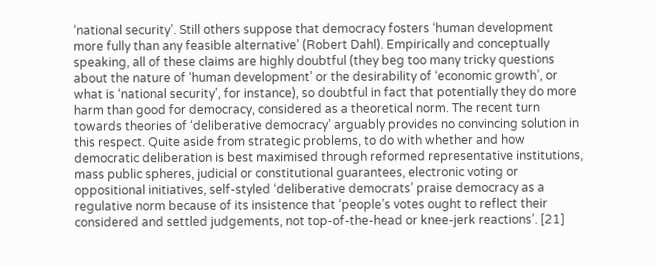‘national security’. Still others suppose that democracy fosters ‘human development more fully than any feasible alternative’ (Robert Dahl). Empirically and conceptually speaking, all of these claims are highly doubtful (they beg too many tricky questions about the nature of ‘human development’ or the desirability of ‘economic growth’, or what is ‘national security’, for instance), so doubtful in fact that potentially they do more harm than good for democracy, considered as a theoretical norm. The recent turn towards theories of ‘deliberative democracy’ arguably provides no convincing solution in this respect. Quite aside from strategic problems, to do with whether and how democratic deliberation is best maximised through reformed representative institutions, mass public spheres, judicial or constitutional guarantees, electronic voting or oppositional initiatives, self-styled ‘deliberative democrats’ praise democracy as a regulative norm because of its insistence that ‘people’s votes ought to reflect their considered and settled judgements, not top-of-the-head or knee-jerk reactions’. [21]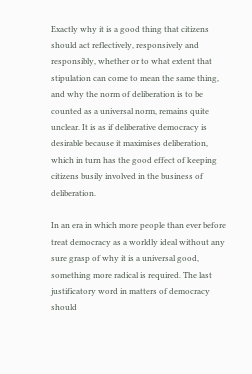Exactly why it is a good thing that citizens should act reflectively, responsively and responsibly, whether or to what extent that stipulation can come to mean the same thing, and why the norm of deliberation is to be counted as a universal norm, remains quite unclear. It is as if deliberative democracy is desirable because it maximises deliberation, which in turn has the good effect of keeping citizens busily involved in the business of deliberation.

In an era in which more people than ever before treat democracy as a worldly ideal without any sure grasp of why it is a universal good, something more radical is required. The last justificatory word in matters of democracy should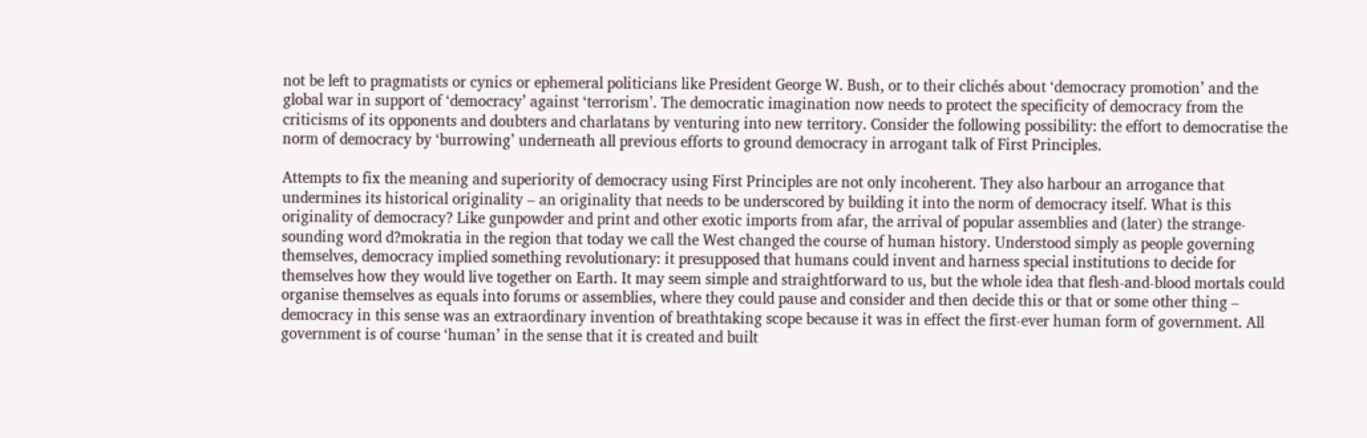not be left to pragmatists or cynics or ephemeral politicians like President George W. Bush, or to their clichés about ‘democracy promotion’ and the global war in support of ‘democracy’ against ‘terrorism’. The democratic imagination now needs to protect the specificity of democracy from the criticisms of its opponents and doubters and charlatans by venturing into new territory. Consider the following possibility: the effort to democratise the norm of democracy by ‘burrowing’ underneath all previous efforts to ground democracy in arrogant talk of First Principles.

Attempts to fix the meaning and superiority of democracy using First Principles are not only incoherent. They also harbour an arrogance that undermines its historical originality – an originality that needs to be underscored by building it into the norm of democracy itself. What is this originality of democracy? Like gunpowder and print and other exotic imports from afar, the arrival of popular assemblies and (later) the strange-sounding word d?mokratia in the region that today we call the West changed the course of human history. Understood simply as people governing themselves, democracy implied something revolutionary: it presupposed that humans could invent and harness special institutions to decide for themselves how they would live together on Earth. It may seem simple and straightforward to us, but the whole idea that flesh-and-blood mortals could organise themselves as equals into forums or assemblies, where they could pause and consider and then decide this or that or some other thing – democracy in this sense was an extraordinary invention of breathtaking scope because it was in effect the first-ever human form of government. All government is of course ‘human’ in the sense that it is created and built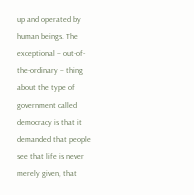up and operated by human beings. The exceptional – out-of-the-ordinary – thing about the type of government called democracy is that it demanded that people see that life is never merely given, that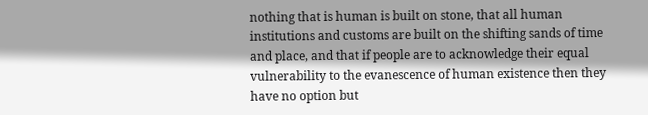nothing that is human is built on stone, that all human institutions and customs are built on the shifting sands of time and place, and that if people are to acknowledge their equal vulnerability to the evanescence of human existence then they have no option but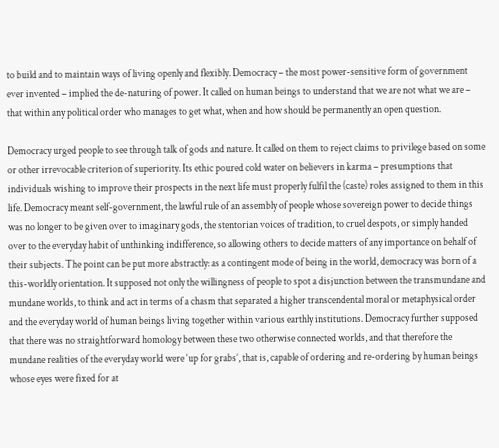to build and to maintain ways of living openly and flexibly. Democracy – the most power-sensitive form of government ever invented – implied the de-naturing of power. It called on human beings to understand that we are not what we are – that within any political order who manages to get what, when and how should be permanently an open question.

Democracy urged people to see through talk of gods and nature. It called on them to reject claims to privilege based on some or other irrevocable criterion of superiority. Its ethic poured cold water on believers in karma – presumptions that individuals wishing to improve their prospects in the next life must properly fulfil the (caste) roles assigned to them in this life. Democracy meant self-government, the lawful rule of an assembly of people whose sovereign power to decide things was no longer to be given over to imaginary gods, the stentorian voices of tradition, to cruel despots, or simply handed over to the everyday habit of unthinking indifference, so allowing others to decide matters of any importance on behalf of their subjects. The point can be put more abstractly: as a contingent mode of being in the world, democracy was born of a this-worldly orientation. It supposed not only the willingness of people to spot a disjunction between the transmundane and mundane worlds, to think and act in terms of a chasm that separated a higher transcendental moral or metaphysical order and the everyday world of human beings living together within various earthly institutions. Democracy further supposed that there was no straightforward homology between these two otherwise connected worlds, and that therefore the mundane realities of the everyday world were ‘up for grabs’, that is, capable of ordering and re-ordering by human beings whose eyes were fixed for at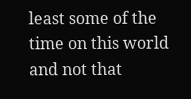least some of the time on this world and not that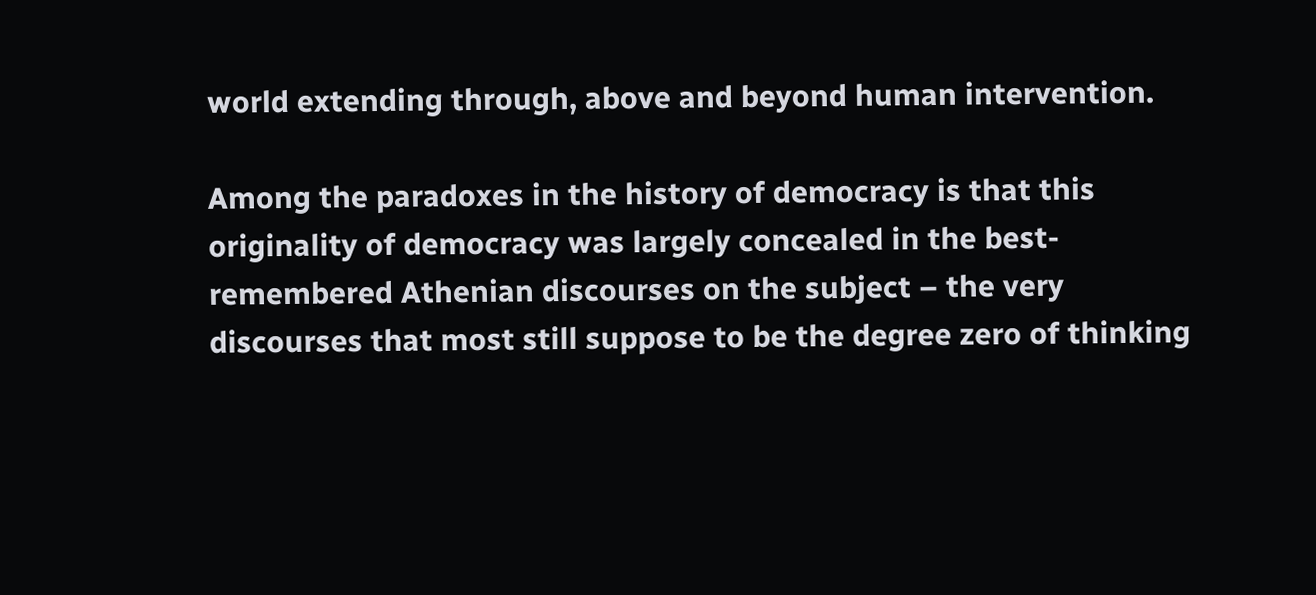world extending through, above and beyond human intervention.

Among the paradoxes in the history of democracy is that this originality of democracy was largely concealed in the best-remembered Athenian discourses on the subject – the very discourses that most still suppose to be the degree zero of thinking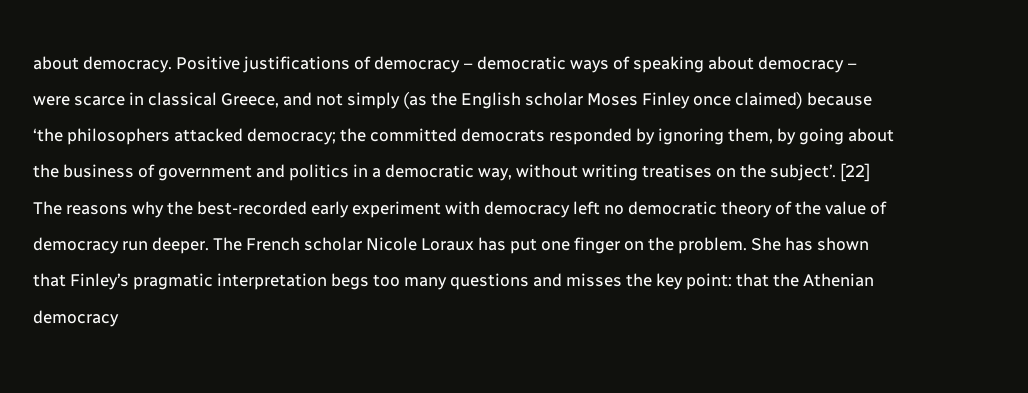about democracy. Positive justifications of democracy – democratic ways of speaking about democracy – were scarce in classical Greece, and not simply (as the English scholar Moses Finley once claimed) because ‘the philosophers attacked democracy; the committed democrats responded by ignoring them, by going about the business of government and politics in a democratic way, without writing treatises on the subject’. [22] The reasons why the best-recorded early experiment with democracy left no democratic theory of the value of democracy run deeper. The French scholar Nicole Loraux has put one finger on the problem. She has shown that Finley’s pragmatic interpretation begs too many questions and misses the key point: that the Athenian democracy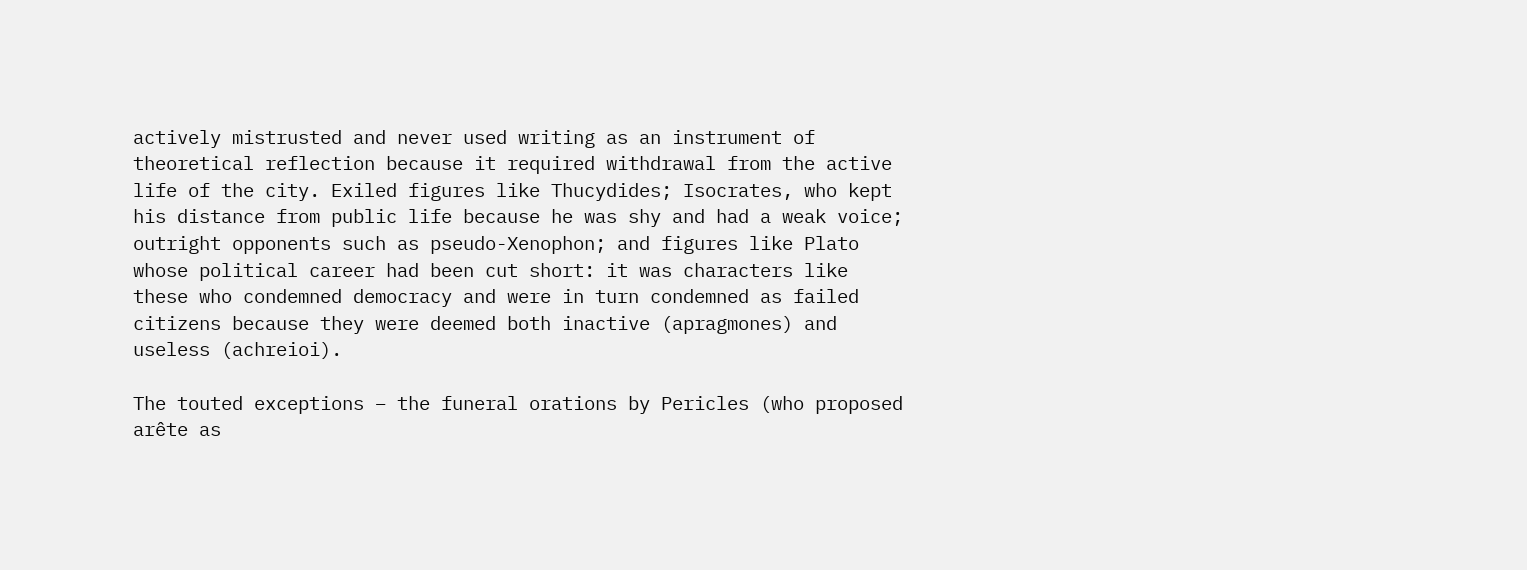actively mistrusted and never used writing as an instrument of theoretical reflection because it required withdrawal from the active life of the city. Exiled figures like Thucydides; Isocrates, who kept his distance from public life because he was shy and had a weak voice; outright opponents such as pseudo-Xenophon; and figures like Plato whose political career had been cut short: it was characters like these who condemned democracy and were in turn condemned as failed citizens because they were deemed both inactive (apragmones) and useless (achreioi).

The touted exceptions – the funeral orations by Pericles (who proposed arête as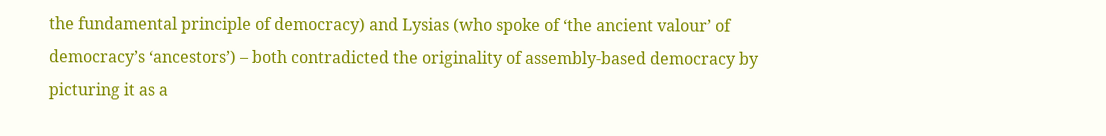the fundamental principle of democracy) and Lysias (who spoke of ‘the ancient valour’ of democracy’s ‘ancestors’) – both contradicted the originality of assembly-based democracy by picturing it as a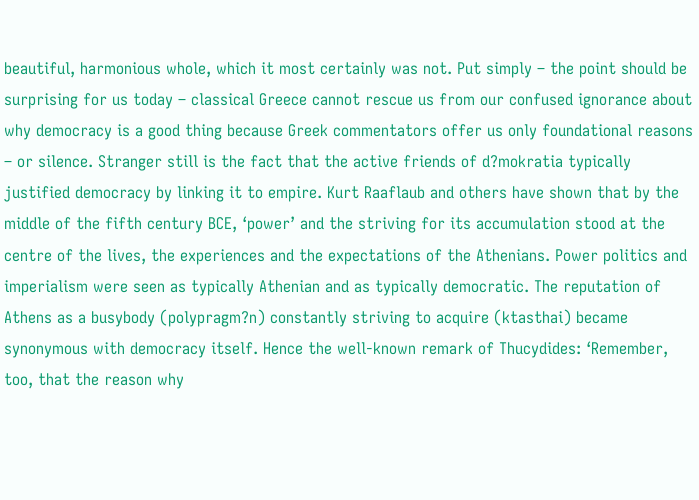beautiful, harmonious whole, which it most certainly was not. Put simply – the point should be surprising for us today – classical Greece cannot rescue us from our confused ignorance about why democracy is a good thing because Greek commentators offer us only foundational reasons – or silence. Stranger still is the fact that the active friends of d?mokratia typically justified democracy by linking it to empire. Kurt Raaflaub and others have shown that by the middle of the fifth century BCE, ‘power’ and the striving for its accumulation stood at the centre of the lives, the experiences and the expectations of the Athenians. Power politics and imperialism were seen as typically Athenian and as typically democratic. The reputation of Athens as a busybody (polypragm?n) constantly striving to acquire (ktasthai) became synonymous with democracy itself. Hence the well-known remark of Thucydides: ‘Remember, too, that the reason why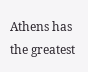Athens has the greatest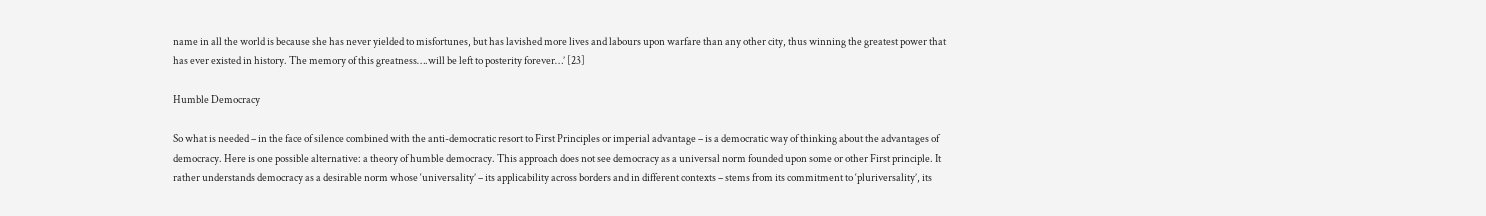name in all the world is because she has never yielded to misfortunes, but has lavished more lives and labours upon warfare than any other city, thus winning the greatest power that has ever existed in history. The memory of this greatness….will be left to posterity forever…’ [23]

Humble Democracy

So what is needed – in the face of silence combined with the anti-democratic resort to First Principles or imperial advantage – is a democratic way of thinking about the advantages of democracy. Here is one possible alternative: a theory of humble democracy. This approach does not see democracy as a universal norm founded upon some or other First principle. It rather understands democracy as a desirable norm whose ‘universality’ – its applicability across borders and in different contexts – stems from its commitment to ‘pluriversality’, its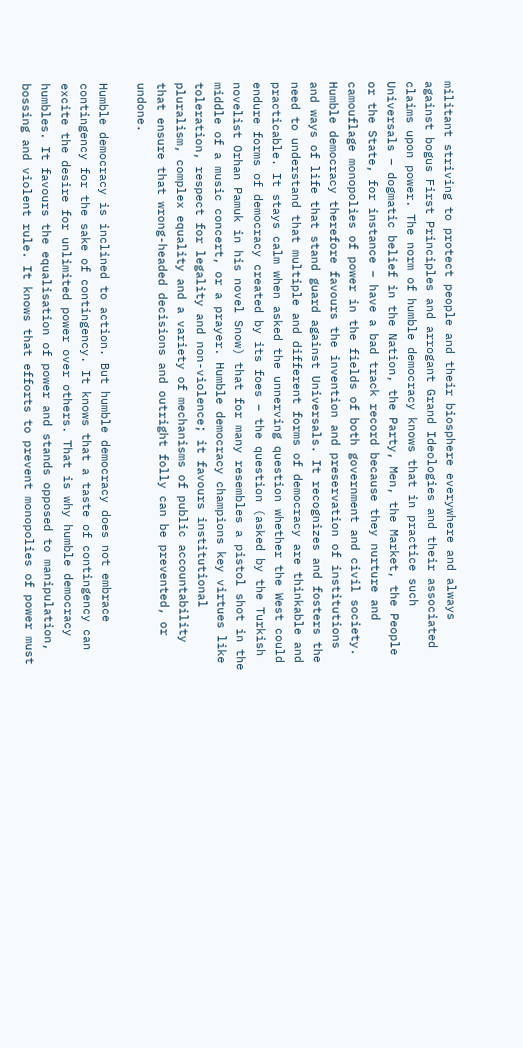militant striving to protect people and their biosphere everywhere and always against bogus First Principles and arrogant Grand Ideologies and their associated claims upon power. The norm of humble democracy knows that in practice such Universals – dogmatic belief in the Nation, the Party, Men, the Market, the People or the State, for instance – have a bad track record because they nurture and camouflage monopolies of power in the fields of both government and civil society. Humble democracy therefore favours the invention and preservation of institutions and ways of life that stand guard against Universals. It recognizes and fosters the need to understand that multiple and different forms of democracy are thinkable and practicable. It stays calm when asked the unnerving question whether the West could endure forms of democracy created by its foes – the question (asked by the Turkish novelist Orhan Pamuk in his novel Snow) that for many resembles a pistol shot in the middle of a music concert, or a prayer. Humble democracy champions key virtues like toleration, respect for legality and non-violence; it favours institutional pluralism, complex equality and a variety of mechanisms of public accountability that ensure that wrong-headed decisions and outright folly can be prevented, or undone.

Humble democracy is inclined to action. But humble democracy does not embrace contingency for the sake of contingency. It knows that a taste of contingency can excite the desire for unlimited power over others. That is why humble democracy humbles. It favours the equalisation of power and stands opposed to manipulation, bossing and violent rule. It knows that efforts to prevent monopolies of power must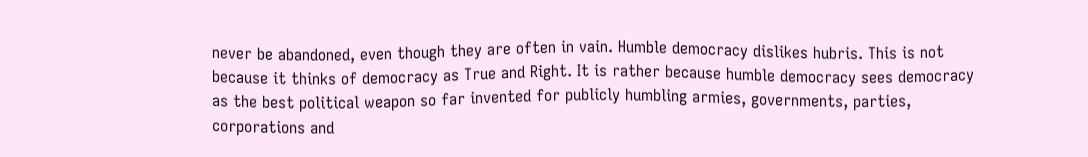never be abandoned, even though they are often in vain. Humble democracy dislikes hubris. This is not because it thinks of democracy as True and Right. It is rather because humble democracy sees democracy as the best political weapon so far invented for publicly humbling armies, governments, parties, corporations and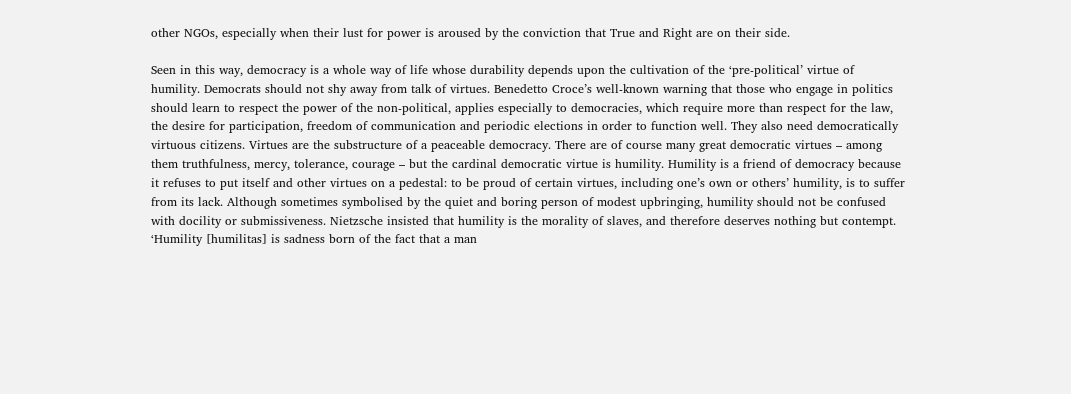other NGOs, especially when their lust for power is aroused by the conviction that True and Right are on their side.

Seen in this way, democracy is a whole way of life whose durability depends upon the cultivation of the ‘pre-political’ virtue of humility. Democrats should not shy away from talk of virtues. Benedetto Croce’s well-known warning that those who engage in politics should learn to respect the power of the non-political, applies especially to democracies, which require more than respect for the law, the desire for participation, freedom of communication and periodic elections in order to function well. They also need democratically virtuous citizens. Virtues are the substructure of a peaceable democracy. There are of course many great democratic virtues – among them truthfulness, mercy, tolerance, courage – but the cardinal democratic virtue is humility. Humility is a friend of democracy because it refuses to put itself and other virtues on a pedestal: to be proud of certain virtues, including one’s own or others’ humility, is to suffer from its lack. Although sometimes symbolised by the quiet and boring person of modest upbringing, humility should not be confused with docility or submissiveness. Nietzsche insisted that humility is the morality of slaves, and therefore deserves nothing but contempt. ‘Humility [humilitas] is sadness born of the fact that a man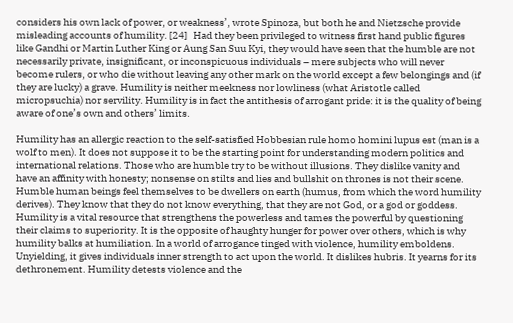considers his own lack of power, or weakness’, wrote Spinoza, but both he and Nietzsche provide misleading accounts of humility. [24]   Had they been privileged to witness first hand public figures like Gandhi or Martin Luther King or Aung San Suu Kyi, they would have seen that the humble are not necessarily private, insignificant, or inconspicuous individuals – mere subjects who will never become rulers, or who die without leaving any other mark on the world except a few belongings and (if they are lucky) a grave. Humility is neither meekness nor lowliness (what Aristotle called micropsuchia) nor servility. Humility is in fact the antithesis of arrogant pride: it is the quality of being aware of one’s own and others’ limits.

Humility has an allergic reaction to the self-satisfied Hobbesian rule homo homini lupus est (man is a wolf to men). It does not suppose it to be the starting point for understanding modern politics and international relations. Those who are humble try to be without illusions. They dislike vanity and have an affinity with honesty; nonsense on stilts and lies and bullshit on thrones is not their scene. Humble human beings feel themselves to be dwellers on earth (humus, from which the word humility derives). They know that they do not know everything, that they are not God, or a god or goddess. Humility is a vital resource that strengthens the powerless and tames the powerful by questioning their claims to superiority. It is the opposite of haughty hunger for power over others, which is why humility balks at humiliation. In a world of arrogance tinged with violence, humility emboldens. Unyielding, it gives individuals inner strength to act upon the world. It dislikes hubris. It yearns for its dethronement. Humility detests violence and the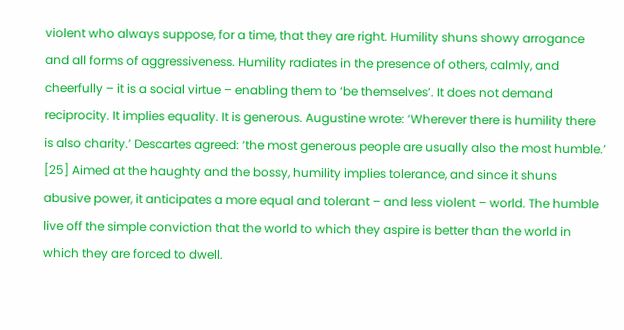violent who always suppose, for a time, that they are right. Humility shuns showy arrogance and all forms of aggressiveness. Humility radiates in the presence of others, calmly, and cheerfully – it is a social virtue – enabling them to ‘be themselves’. It does not demand reciprocity. It implies equality. It is generous. Augustine wrote: ‘Wherever there is humility there is also charity.’ Descartes agreed: ‘the most generous people are usually also the most humble.’ [25] Aimed at the haughty and the bossy, humility implies tolerance, and since it shuns abusive power, it anticipates a more equal and tolerant – and less violent – world. The humble live off the simple conviction that the world to which they aspire is better than the world in which they are forced to dwell.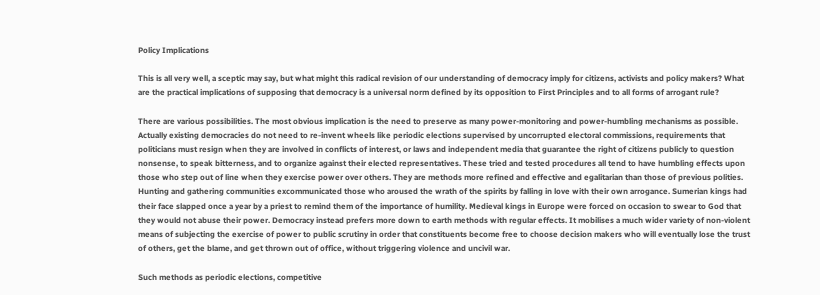Policy Implications

This is all very well, a sceptic may say, but what might this radical revision of our understanding of democracy imply for citizens, activists and policy makers? What are the practical implications of supposing that democracy is a universal norm defined by its opposition to First Principles and to all forms of arrogant rule?

There are various possibilities. The most obvious implication is the need to preserve as many power-monitoring and power-humbling mechanisms as possible. Actually existing democracies do not need to re-invent wheels like periodic elections supervised by uncorrupted electoral commissions, requirements that politicians must resign when they are involved in conflicts of interest, or laws and independent media that guarantee the right of citizens publicly to question nonsense, to speak bitterness, and to organize against their elected representatives. These tried and tested procedures all tend to have humbling effects upon those who step out of line when they exercise power over others. They are methods more refined and effective and egalitarian than those of previous polities. Hunting and gathering communities excommunicated those who aroused the wrath of the spirits by falling in love with their own arrogance. Sumerian kings had their face slapped once a year by a priest to remind them of the importance of humility. Medieval kings in Europe were forced on occasion to swear to God that they would not abuse their power. Democracy instead prefers more down to earth methods with regular effects. It mobilises a much wider variety of non-violent means of subjecting the exercise of power to public scrutiny in order that constituents become free to choose decision makers who will eventually lose the trust of others, get the blame, and get thrown out of office, without triggering violence and uncivil war.

Such methods as periodic elections, competitive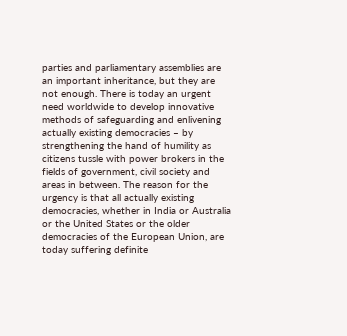parties and parliamentary assemblies are an important inheritance, but they are not enough. There is today an urgent need worldwide to develop innovative methods of safeguarding and enlivening actually existing democracies – by strengthening the hand of humility as citizens tussle with power brokers in the fields of government, civil society and areas in between. The reason for the urgency is that all actually existing democracies, whether in India or Australia or the United States or the older democracies of the European Union, are today suffering definite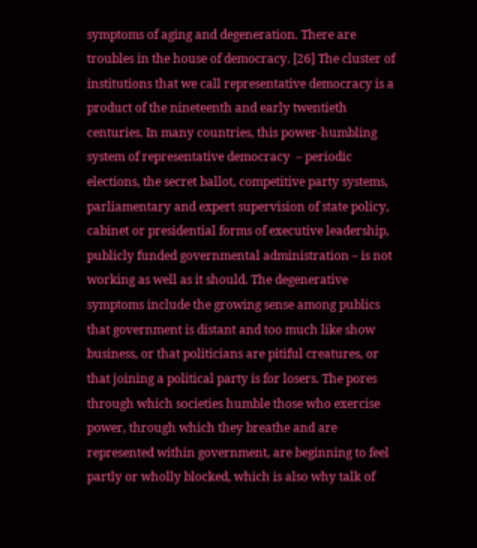symptoms of aging and degeneration. There are troubles in the house of democracy. [26] The cluster of institutions that we call representative democracy is a product of the nineteenth and early twentieth centuries. In many countries, this power-humbling system of representative democracy  – periodic elections, the secret ballot, competitive party systems, parliamentary and expert supervision of state policy, cabinet or presidential forms of executive leadership, publicly funded governmental administration – is not working as well as it should. The degenerative symptoms include the growing sense among publics that government is distant and too much like show business, or that politicians are pitiful creatures, or that joining a political party is for losers. The pores through which societies humble those who exercise power, through which they breathe and are represented within government, are beginning to feel partly or wholly blocked, which is also why talk of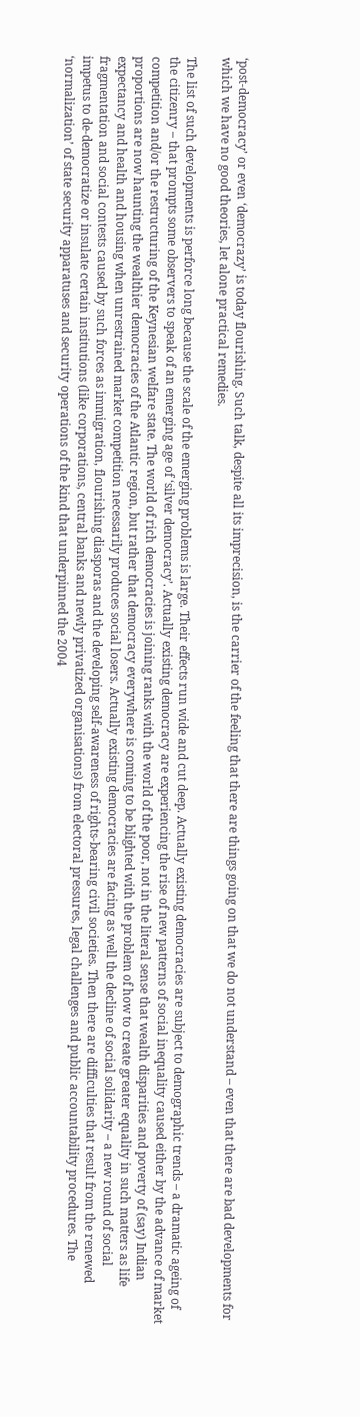‘post-democracy’ or even ‘democrazy’ is today flourishing. Such talk, despite all its imprecision, is the carrier of the feeling that there are things going on that we do not understand – even that there are bad developments for which we have no good theories, let alone practical remedies.

The list of such developments is perforce long because the scale of the emerging problems is large. Their effects run wide and cut deep. Actually existing democracies are subject to demographic trends – a dramatic ageing of the citizenry – that prompts some observers to speak of an emerging age of ‘silver democracy’. Actually existing democracy are experiencing the rise of new patterns of social inequality caused either by the advance of market competition and/or the restructuring of the Keynesian welfare state. The world of rich democracies is joining ranks with the world of the poor, not in the literal sense that wealth disparities and poverty of (say) Indian proportions are now haunting the wealthier democracies of the Atlantic region, but rather that democracy everywhere is coming to be blighted with the problem of how to create greater equality in such matters as life expectancy and health and housing when unrestrained market competition necessarily produces social losers. Actually existing democracies are facing as well the decline of social solidarity – a new round of social fragmentation and social contests caused by such forces as immigration, flourishing diasporas and the developing self-awareness of rights-bearing civil societies. Then there are difficulties that result from the renewed impetus to de-democratize or insulate certain institutions (like corporations, central banks and newly privatized organisations) from electoral pressures, legal challenges and public accountability procedures. The ‘normalization’ of state security apparatuses and security operations of the kind that underpinned the 2004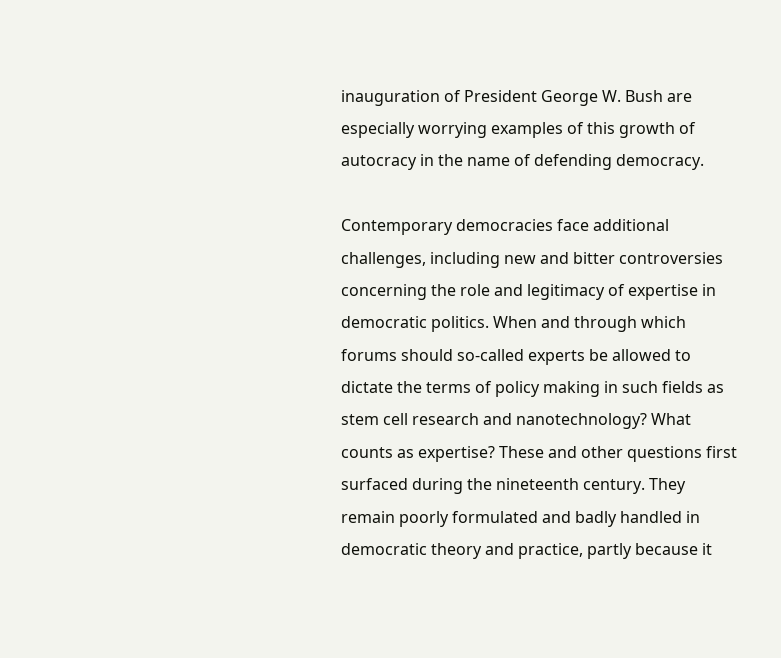inauguration of President George W. Bush are especially worrying examples of this growth of autocracy in the name of defending democracy.

Contemporary democracies face additional challenges, including new and bitter controversies concerning the role and legitimacy of expertise in democratic politics. When and through which forums should so-called experts be allowed to dictate the terms of policy making in such fields as stem cell research and nanotechnology? What counts as expertise? These and other questions first surfaced during the nineteenth century. They remain poorly formulated and badly handled in democratic theory and practice, partly because it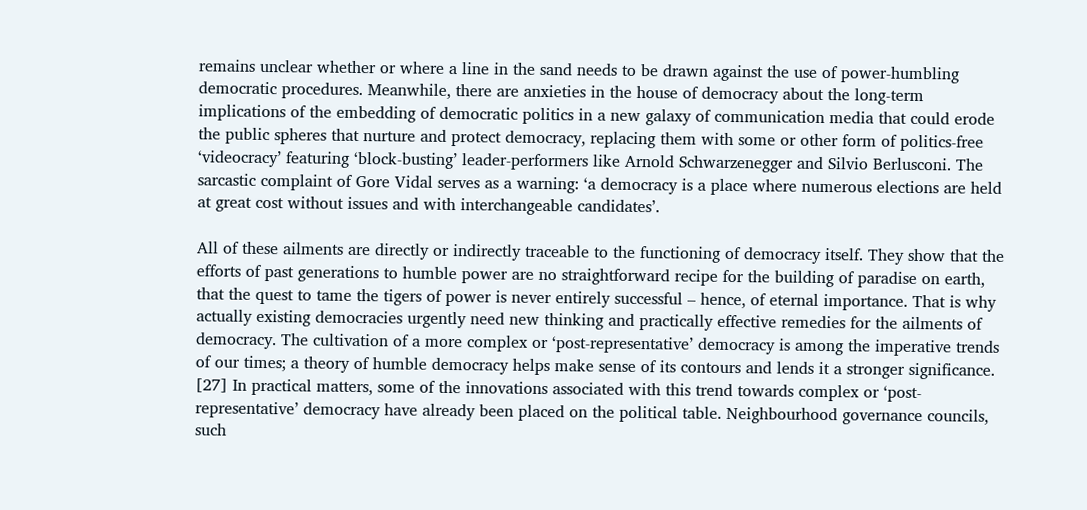remains unclear whether or where a line in the sand needs to be drawn against the use of power-humbling democratic procedures. Meanwhile, there are anxieties in the house of democracy about the long-term implications of the embedding of democratic politics in a new galaxy of communication media that could erode the public spheres that nurture and protect democracy, replacing them with some or other form of politics-free ‘videocracy’ featuring ‘block-busting’ leader-performers like Arnold Schwarzenegger and Silvio Berlusconi. The sarcastic complaint of Gore Vidal serves as a warning: ‘a democracy is a place where numerous elections are held at great cost without issues and with interchangeable candidates’.

All of these ailments are directly or indirectly traceable to the functioning of democracy itself. They show that the efforts of past generations to humble power are no straightforward recipe for the building of paradise on earth, that the quest to tame the tigers of power is never entirely successful – hence, of eternal importance. That is why actually existing democracies urgently need new thinking and practically effective remedies for the ailments of democracy. The cultivation of a more complex or ‘post-representative’ democracy is among the imperative trends of our times; a theory of humble democracy helps make sense of its contours and lends it a stronger significance. [27] In practical matters, some of the innovations associated with this trend towards complex or ‘post-representative’ democracy have already been placed on the political table. Neighbourhood governance councils, such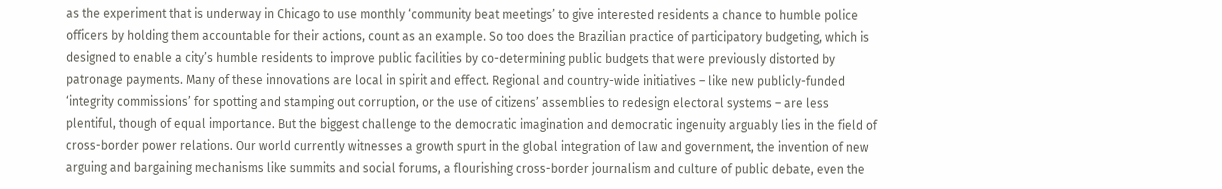as the experiment that is underway in Chicago to use monthly ‘community beat meetings’ to give interested residents a chance to humble police officers by holding them accountable for their actions, count as an example. So too does the Brazilian practice of participatory budgeting, which is designed to enable a city’s humble residents to improve public facilities by co-determining public budgets that were previously distorted by patronage payments. Many of these innovations are local in spirit and effect. Regional and country-wide initiatives – like new publicly-funded ‘integrity commissions’ for spotting and stamping out corruption, or the use of citizens’ assemblies to redesign electoral systems – are less plentiful, though of equal importance. But the biggest challenge to the democratic imagination and democratic ingenuity arguably lies in the field of cross-border power relations. Our world currently witnesses a growth spurt in the global integration of law and government, the invention of new arguing and bargaining mechanisms like summits and social forums, a flourishing cross-border journalism and culture of public debate, even the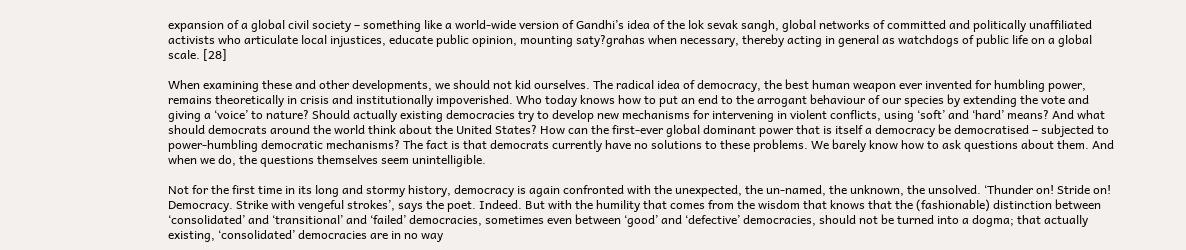expansion of a global civil society – something like a world-wide version of Gandhi’s idea of the lok sevak sangh, global networks of committed and politically unaffiliated activists who articulate local injustices, educate public opinion, mounting saty?grahas when necessary, thereby acting in general as watchdogs of public life on a global scale. [28]

When examining these and other developments, we should not kid ourselves. The radical idea of democracy, the best human weapon ever invented for humbling power, remains theoretically in crisis and institutionally impoverished. Who today knows how to put an end to the arrogant behaviour of our species by extending the vote and giving a ‘voice’ to nature? Should actually existing democracies try to develop new mechanisms for intervening in violent conflicts, using ‘soft’ and ‘hard’ means? And what should democrats around the world think about the United States? How can the first-ever global dominant power that is itself a democracy be democratised – subjected to power-humbling democratic mechanisms? The fact is that democrats currently have no solutions to these problems. We barely know how to ask questions about them. And when we do, the questions themselves seem unintelligible.

Not for the first time in its long and stormy history, democracy is again confronted with the unexpected, the un-named, the unknown, the unsolved. ‘Thunder on! Stride on! Democracy. Strike with vengeful strokes’, says the poet. Indeed. But with the humility that comes from the wisdom that knows that the (fashionable) distinction between ‘consolidated’ and ‘transitional’ and ‘failed’ democracies, sometimes even between ‘good’ and ‘defective’ democracies, should not be turned into a dogma; that actually existing, ‘consolidated’ democracies are in no way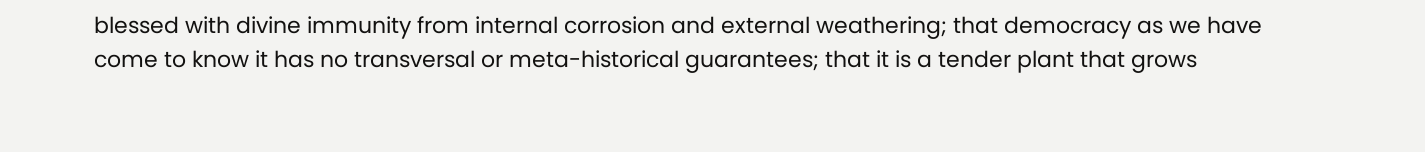blessed with divine immunity from internal corrosion and external weathering; that democracy as we have come to know it has no transversal or meta-historical guarantees; that it is a tender plant that grows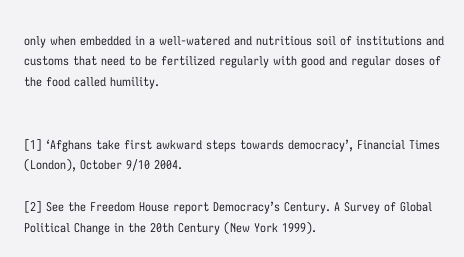only when embedded in a well-watered and nutritious soil of institutions and customs that need to be fertilized regularly with good and regular doses of the food called humility.


[1] ‘Afghans take first awkward steps towards democracy’, Financial Times (London), October 9/10 2004.

[2] See the Freedom House report Democracy’s Century. A Survey of Global Political Change in the 20th Century (New York 1999).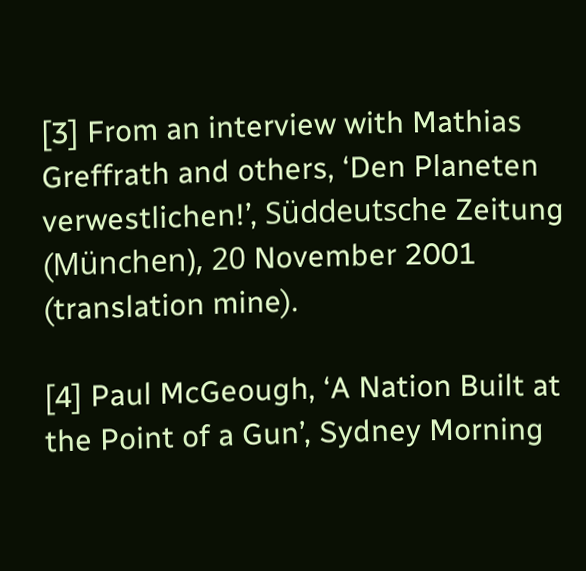[3] From an interview with Mathias Greffrath and others, ‘Den Planeten verwestlichen!’, Süddeutsche Zeitung (München), 20 November 2001 (translation mine).

[4] Paul McGeough, ‘A Nation Built at the Point of a Gun’, Sydney Morning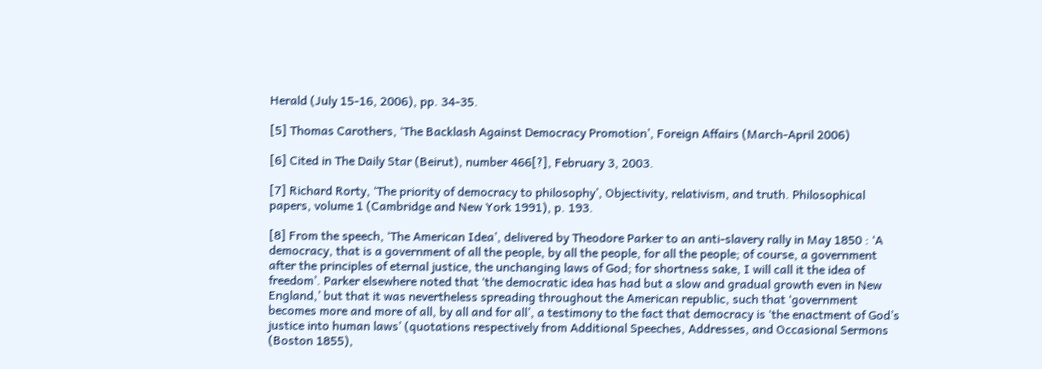Herald (July 15-16, 2006), pp. 34-35.

[5] Thomas Carothers, ‘The Backlash Against Democracy Promotion’, Foreign Affairs (March-April 2006)

[6] Cited in The Daily Star (Beirut), number 466[?], February 3, 2003.

[7] Richard Rorty, ‘The priority of democracy to philosophy’, Objectivity, relativism, and truth. Philosophical papers, volume 1 (Cambridge and New York 1991), p. 193.

[8] From the speech, ‘The American Idea’, delivered by Theodore Parker to an anti-slavery rally in May 1850 : ‘A democracy, that is a government of all the people, by all the people, for all the people; of course, a government after the principles of eternal justice, the unchanging laws of God; for shortness sake, I will call it the idea of freedom’. Parker elsewhere noted that ‘the democratic idea has had but a slow and gradual growth even in New England,’ but that it was nevertheless spreading throughout the American republic, such that ‘government becomes more and more of all, by all and for all’, a testimony to the fact that democracy is ‘the enactment of God’s justice into human laws’ (quotations respectively from Additional Speeches, Addresses, and Occasional Sermons (Boston 1855),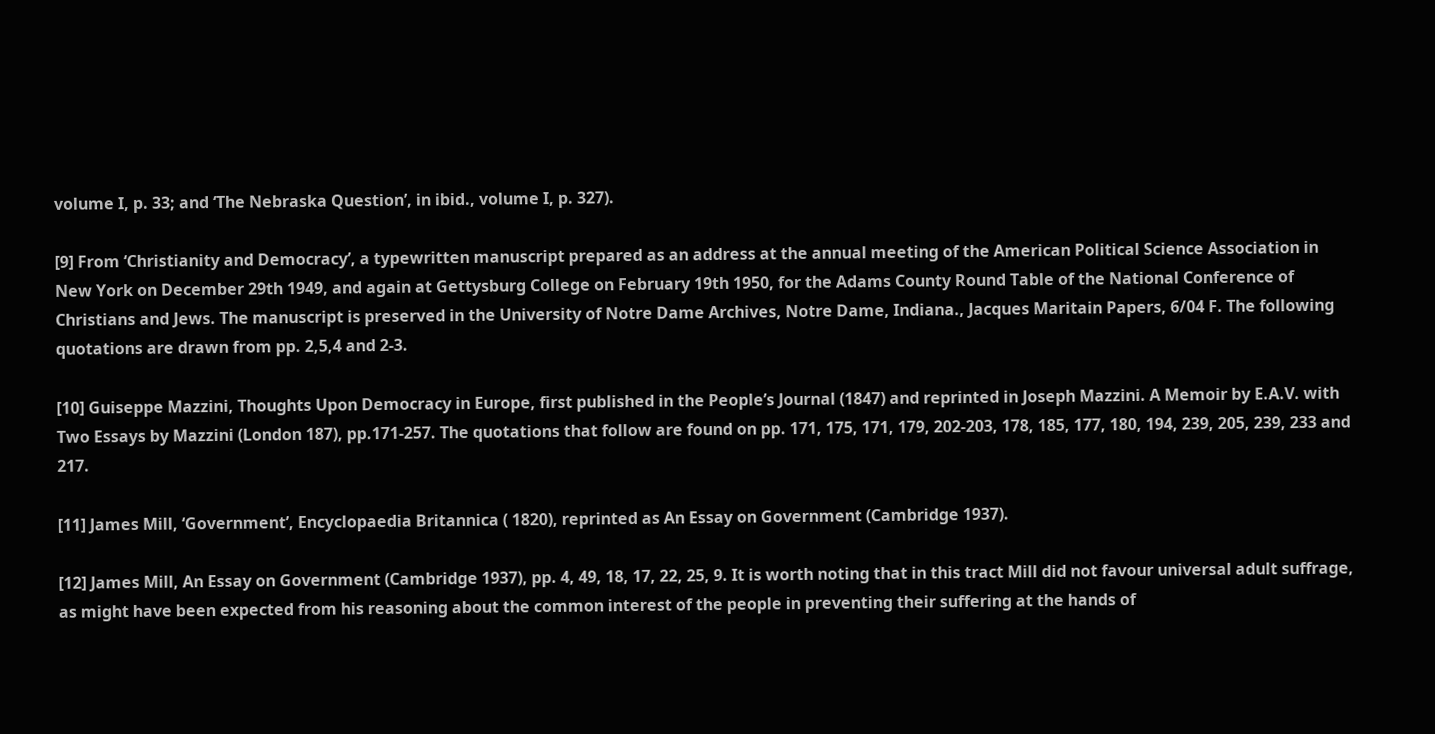volume I, p. 33; and ‘The Nebraska Question’, in ibid., volume I, p. 327).

[9] From ‘Christianity and Democracy’, a typewritten manuscript prepared as an address at the annual meeting of the American Political Science Association in New York on December 29th 1949, and again at Gettysburg College on February 19th 1950, for the Adams County Round Table of the National Conference of Christians and Jews. The manuscript is preserved in the University of Notre Dame Archives, Notre Dame, Indiana., Jacques Maritain Papers, 6/04 F. The following quotations are drawn from pp. 2,5,4 and 2-3.

[10] Guiseppe Mazzini, Thoughts Upon Democracy in Europe, first published in the People’s Journal (1847) and reprinted in Joseph Mazzini. A Memoir by E.A.V. with Two Essays by Mazzini (London 187), pp.171-257. The quotations that follow are found on pp. 171, 175, 171, 179, 202-203, 178, 185, 177, 180, 194, 239, 205, 239, 233 and 217.

[11] James Mill, ‘Government’, Encyclopaedia Britannica ( 1820), reprinted as An Essay on Government (Cambridge 1937).

[12] James Mill, An Essay on Government (Cambridge 1937), pp. 4, 49, 18, 17, 22, 25, 9. It is worth noting that in this tract Mill did not favour universal adult suffrage, as might have been expected from his reasoning about the common interest of the people in preventing their suffering at the hands of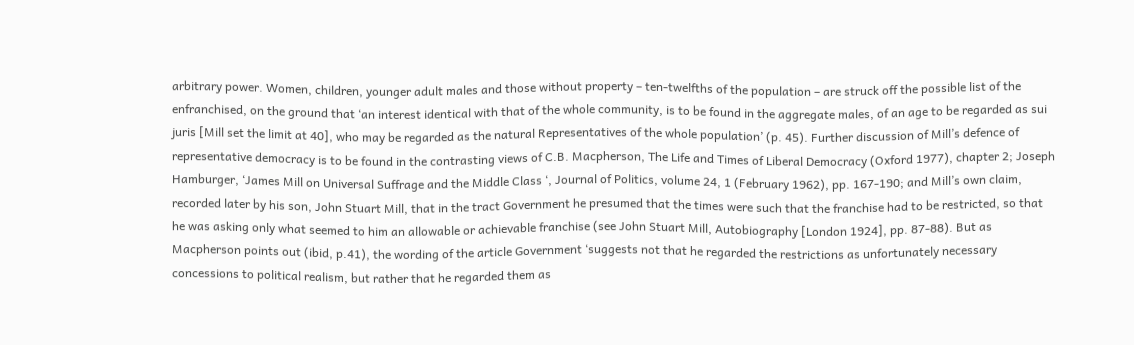arbitrary power. Women, children, younger adult males and those without property – ten-twelfths of the population – are struck off the possible list of the enfranchised, on the ground that ‘an interest identical with that of the whole community, is to be found in the aggregate males, of an age to be regarded as sui juris [Mill set the limit at 40], who may be regarded as the natural Representatives of the whole population’ (p. 45). Further discussion of Mill’s defence of representative democracy is to be found in the contrasting views of C.B. Macpherson, The Life and Times of Liberal Democracy (Oxford 1977), chapter 2; Joseph Hamburger, ‘James Mill on Universal Suffrage and the Middle Class ‘, Journal of Politics, volume 24, 1 (February 1962), pp. 167-190; and Mill’s own claim, recorded later by his son, John Stuart Mill, that in the tract Government he presumed that the times were such that the franchise had to be restricted, so that he was asking only what seemed to him an allowable or achievable franchise (see John Stuart Mill, Autobiography [London 1924], pp. 87-88). But as Macpherson points out (ibid, p.41), the wording of the article Government ‘suggests not that he regarded the restrictions as unfortunately necessary concessions to political realism, but rather that he regarded them as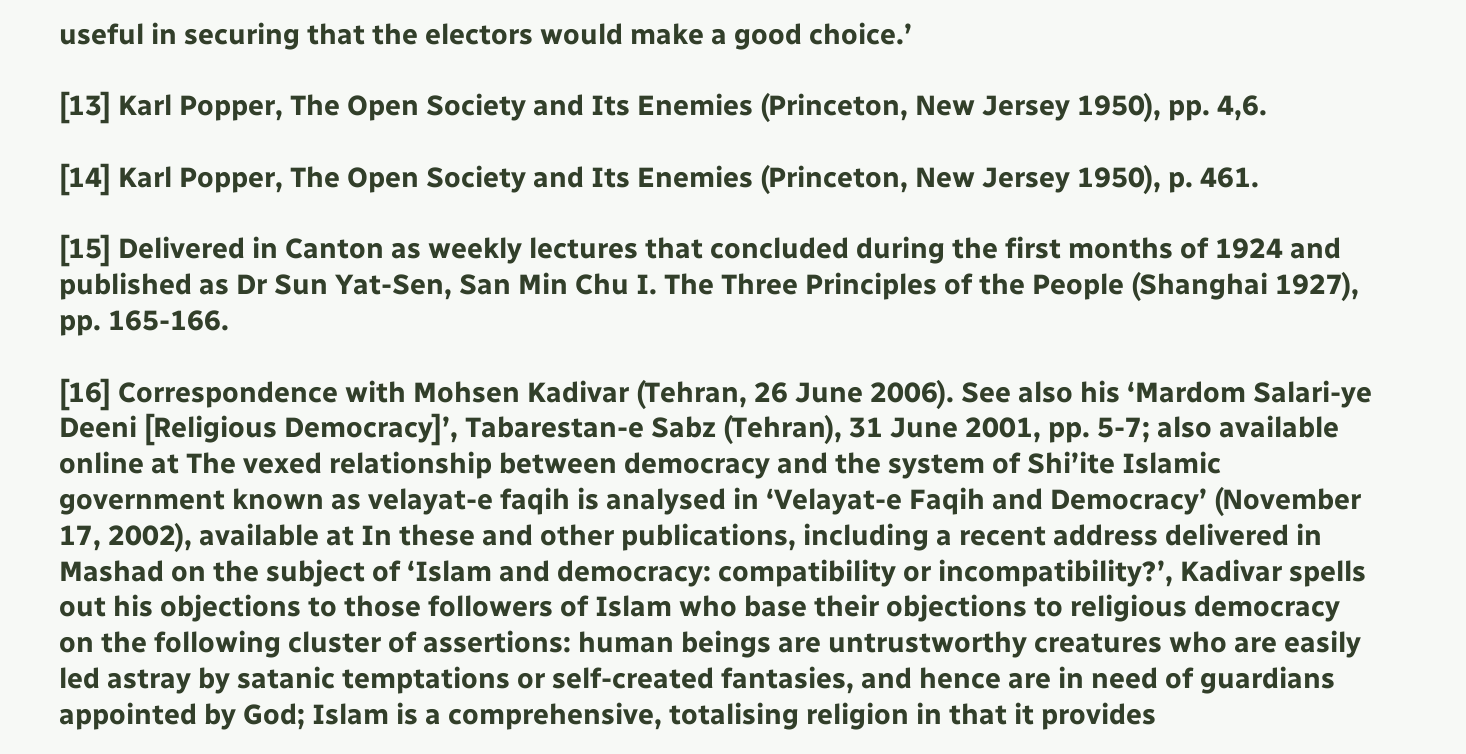useful in securing that the electors would make a good choice.’

[13] Karl Popper, The Open Society and Its Enemies (Princeton, New Jersey 1950), pp. 4,6.

[14] Karl Popper, The Open Society and Its Enemies (Princeton, New Jersey 1950), p. 461.

[15] Delivered in Canton as weekly lectures that concluded during the first months of 1924 and published as Dr Sun Yat-Sen, San Min Chu I. The Three Principles of the People (Shanghai 1927), pp. 165-166.

[16] Correspondence with Mohsen Kadivar (Tehran, 26 June 2006). See also his ‘Mardom Salari-ye Deeni [Religious Democracy]’, Tabarestan-e Sabz (Tehran), 31 June 2001, pp. 5-7; also available online at The vexed relationship between democracy and the system of Shi’ite Islamic government known as velayat-e faqih is analysed in ‘Velayat-e Faqih and Democracy’ (November 17, 2002), available at In these and other publications, including a recent address delivered in Mashad on the subject of ‘Islam and democracy: compatibility or incompatibility?’, Kadivar spells out his objections to those followers of Islam who base their objections to religious democracy on the following cluster of assertions: human beings are untrustworthy creatures who are easily led astray by satanic temptations or self-created fantasies, and hence are in need of guardians appointed by God; Islam is a comprehensive, totalising religion in that it provides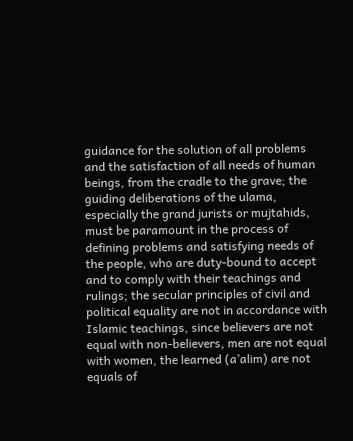guidance for the solution of all problems and the satisfaction of all needs of human beings, from the cradle to the grave; the guiding deliberations of the ulama, especially the grand jurists or mujtahids, must be paramount in the process of defining problems and satisfying needs of the people, who are duty-bound to accept and to comply with their teachings and rulings; the secular principles of civil and political equality are not in accordance with Islamic teachings, since believers are not equal with non-believers, men are not equal with women, the learned (a’alim) are not equals of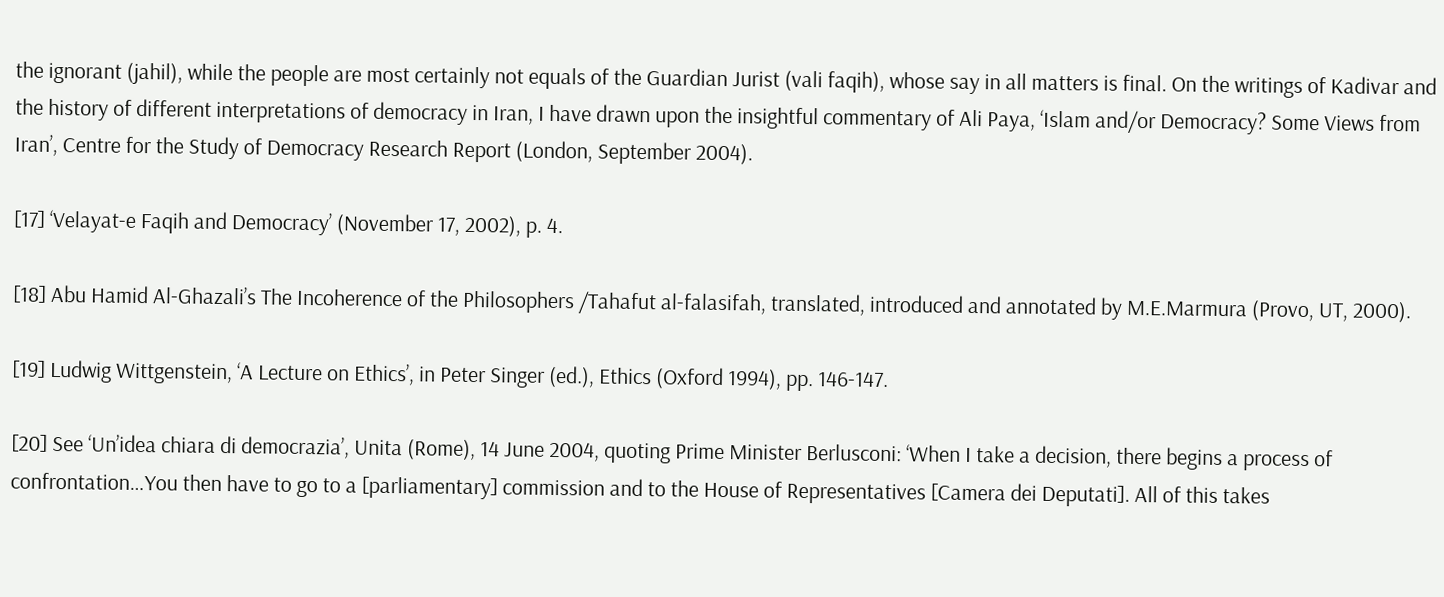the ignorant (jahil), while the people are most certainly not equals of the Guardian Jurist (vali faqih), whose say in all matters is final. On the writings of Kadivar and the history of different interpretations of democracy in Iran, I have drawn upon the insightful commentary of Ali Paya, ‘Islam and/or Democracy? Some Views from Iran’, Centre for the Study of Democracy Research Report (London, September 2004).

[17] ‘Velayat-e Faqih and Democracy’ (November 17, 2002), p. 4.

[18] Abu Hamid Al-Ghazali’s The Incoherence of the Philosophers /Tahafut al-falasifah, translated, introduced and annotated by M.E.Marmura (Provo, UT, 2000).

[19] Ludwig Wittgenstein, ‘A Lecture on Ethics’, in Peter Singer (ed.), Ethics (Oxford 1994), pp. 146-147.

[20] See ‘Un’idea chiara di democrazia’, Unita (Rome), 14 June 2004, quoting Prime Minister Berlusconi: ‘When I take a decision, there begins a process of confrontation…You then have to go to a [parliamentary] commission and to the House of Representatives [Camera dei Deputati]. All of this takes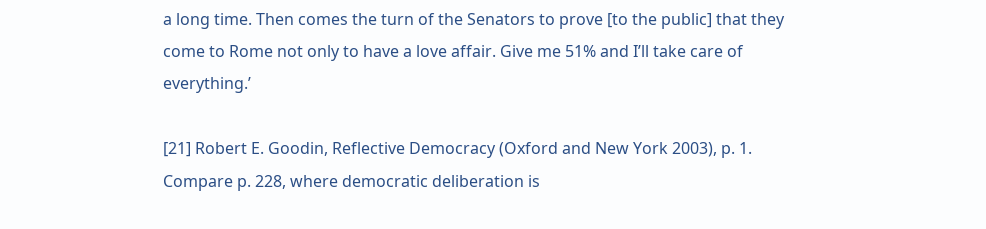a long time. Then comes the turn of the Senators to prove [to the public] that they come to Rome not only to have a love affair. Give me 51% and I’ll take care of everything.’

[21] Robert E. Goodin, Reflective Democracy (Oxford and New York 2003), p. 1. Compare p. 228, where democratic deliberation is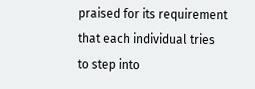praised for its requirement that each individual tries to step into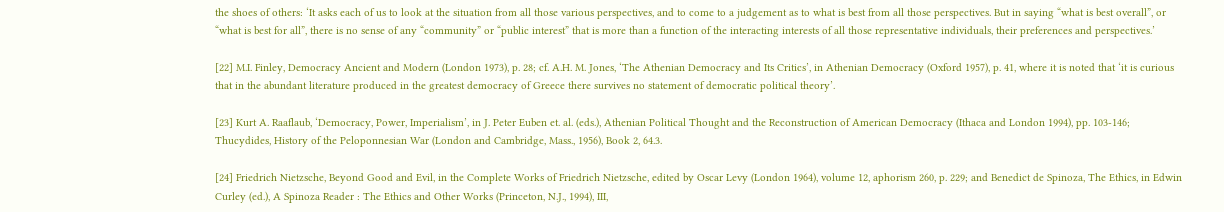the shoes of others: ‘It asks each of us to look at the situation from all those various perspectives, and to come to a judgement as to what is best from all those perspectives. But in saying “what is best overall”, or “what is best for all”, there is no sense of any “community” or “public interest” that is more than a function of the interacting interests of all those representative individuals, their preferences and perspectives.’

[22] M.I. Finley, Democracy Ancient and Modern (London 1973), p. 28; cf. A.H. M. Jones, ‘The Athenian Democracy and Its Critics’, in Athenian Democracy (Oxford 1957), p. 41, where it is noted that ‘it is curious that in the abundant literature produced in the greatest democracy of Greece there survives no statement of democratic political theory’.

[23] Kurt A. Raaflaub, ‘Democracy, Power, Imperialism’, in J. Peter Euben et. al. (eds.), Athenian Political Thought and the Reconstruction of American Democracy (Ithaca and London 1994), pp. 103-146; Thucydides, History of the Peloponnesian War (London and Cambridge, Mass., 1956), Book 2, 64.3.

[24] Friedrich Nietzsche, Beyond Good and Evil, in the Complete Works of Friedrich Nietzsche, edited by Oscar Levy (London 1964), volume 12, aphorism 260, p. 229; and Benedict de Spinoza, The Ethics, in Edwin Curley (ed.), A Spinoza Reader : The Ethics and Other Works (Princeton, N.J., 1994), III,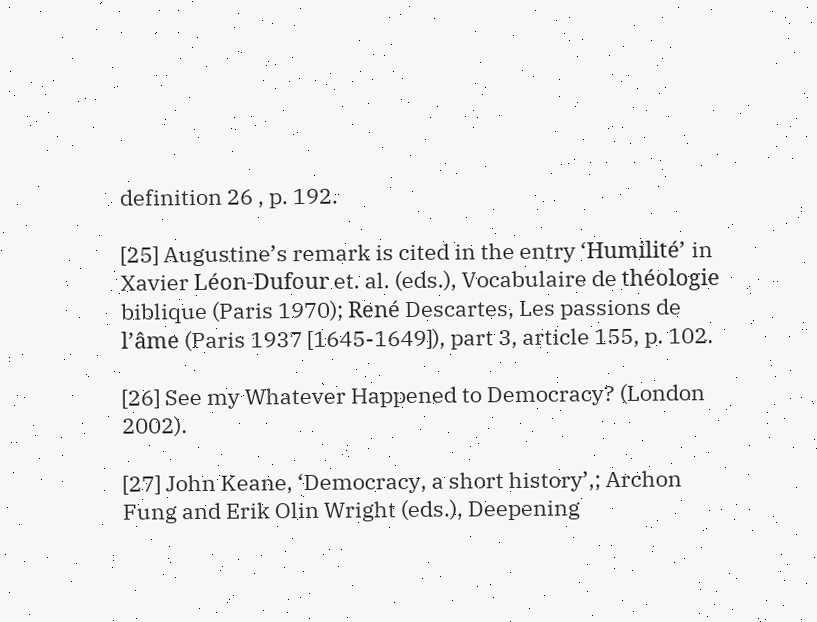definition 26 , p. 192.

[25] Augustine’s remark is cited in the entry ‘Humilité’ in Xavier Léon-Dufour et. al. (eds.), Vocabulaire de théologie biblique (Paris 1970); René Descartes, Les passions de l’âme (Paris 1937 [1645-1649]), part 3, article 155, p. 102.

[26] See my Whatever Happened to Democracy? (London 2002).

[27] John Keane, ‘Democracy, a short history’,; Archon Fung and Erik Olin Wright (eds.), Deepening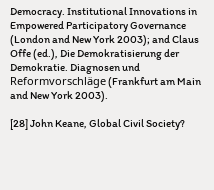Democracy. Institutional Innovations in Empowered Participatory Governance (London and New York 2003); and Claus Offe (ed.), Die Demokratisierung der Demokratie. Diagnosen und Reformvorschläge (Frankfurt am Main and New York 2003).

[28] John Keane, Global Civil Society?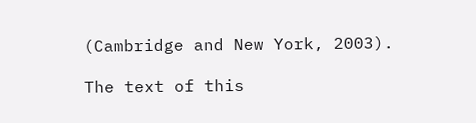(Cambridge and New York, 2003).

The text of this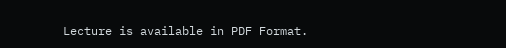Lecture is available in PDF Format.